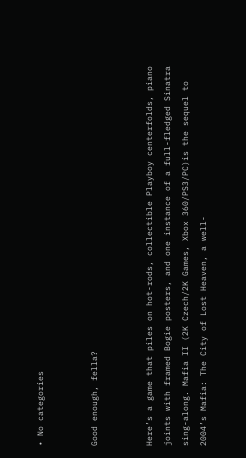• No categories


Good enough, fella?


Here’s a game that piles on hot-rods, collectible Playboy centerfolds, piano joints with framed Bogie posters, and one instance of a full-fledged Sinatra sing-along. Mafia II (2K Czech/2K Games, Xbox 360/PS3/PC)is the sequel to 2004’s Mafia: The City of Lost Heaven, a well-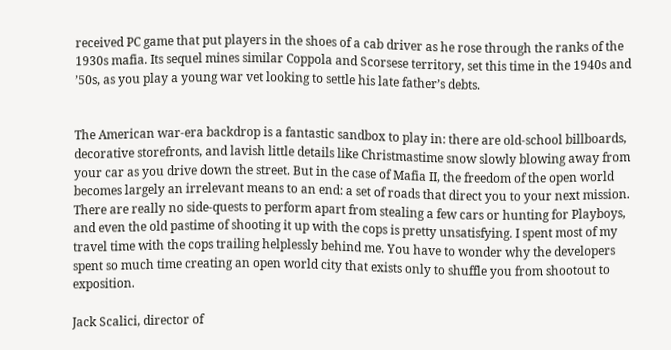received PC game that put players in the shoes of a cab driver as he rose through the ranks of the 1930s mafia. Its sequel mines similar Coppola and Scorsese territory, set this time in the 1940s and ’50s, as you play a young war vet looking to settle his late father’s debts.


The American war-era backdrop is a fantastic sandbox to play in: there are old-school billboards, decorative storefronts, and lavish little details like Christmastime snow slowly blowing away from your car as you drive down the street. But in the case of Mafia II, the freedom of the open world becomes largely an irrelevant means to an end: a set of roads that direct you to your next mission. There are really no side-quests to perform apart from stealing a few cars or hunting for Playboys, and even the old pastime of shooting it up with the cops is pretty unsatisfying. I spent most of my travel time with the cops trailing helplessly behind me. You have to wonder why the developers spent so much time creating an open world city that exists only to shuffle you from shootout to exposition.

Jack Scalici, director of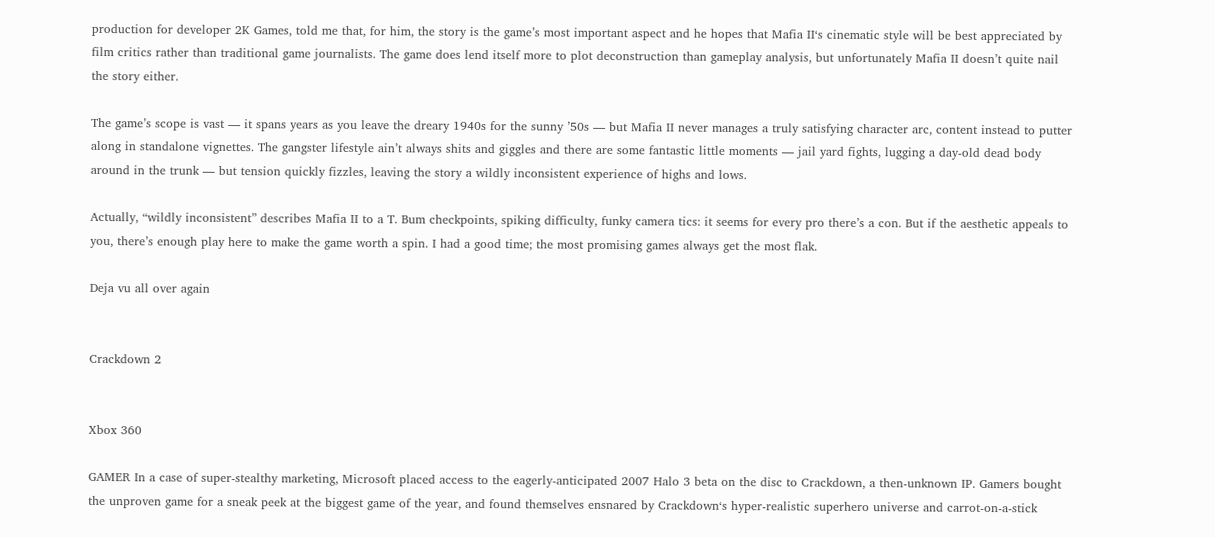production for developer 2K Games, told me that, for him, the story is the game’s most important aspect and he hopes that Mafia II‘s cinematic style will be best appreciated by film critics rather than traditional game journalists. The game does lend itself more to plot deconstruction than gameplay analysis, but unfortunately Mafia II doesn’t quite nail the story either.

The game’s scope is vast — it spans years as you leave the dreary 1940s for the sunny ’50s — but Mafia II never manages a truly satisfying character arc, content instead to putter along in standalone vignettes. The gangster lifestyle ain’t always shits and giggles and there are some fantastic little moments — jail yard fights, lugging a day-old dead body around in the trunk — but tension quickly fizzles, leaving the story a wildly inconsistent experience of highs and lows.

Actually, “wildly inconsistent” describes Mafia II to a T. Bum checkpoints, spiking difficulty, funky camera tics: it seems for every pro there’s a con. But if the aesthetic appeals to you, there’s enough play here to make the game worth a spin. I had a good time; the most promising games always get the most flak.

Deja vu all over again


Crackdown 2


Xbox 360

GAMER In a case of super-stealthy marketing, Microsoft placed access to the eagerly-anticipated 2007 Halo 3 beta on the disc to Crackdown, a then-unknown IP. Gamers bought the unproven game for a sneak peek at the biggest game of the year, and found themselves ensnared by Crackdown‘s hyper-realistic superhero universe and carrot-on-a-stick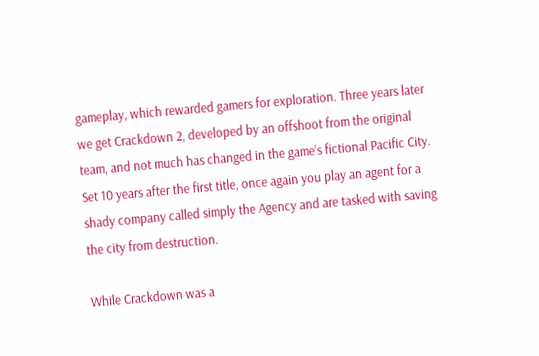gameplay, which rewarded gamers for exploration. Three years later we get Crackdown 2, developed by an offshoot from the original team, and not much has changed in the game’s fictional Pacific City. Set 10 years after the first title, once again you play an agent for a shady company called simply the Agency and are tasked with saving the city from destruction.

While Crackdown was a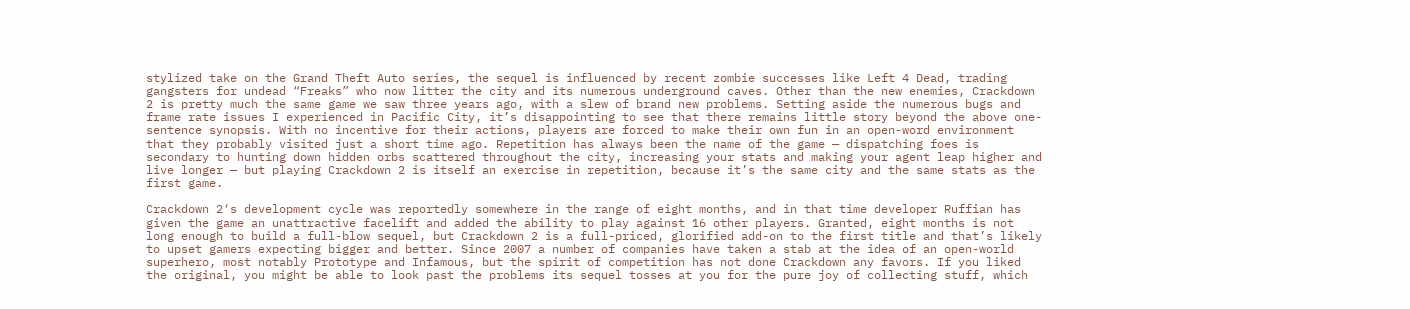stylized take on the Grand Theft Auto series, the sequel is influenced by recent zombie successes like Left 4 Dead, trading gangsters for undead “Freaks” who now litter the city and its numerous underground caves. Other than the new enemies, Crackdown 2 is pretty much the same game we saw three years ago, with a slew of brand new problems. Setting aside the numerous bugs and frame rate issues I experienced in Pacific City, it’s disappointing to see that there remains little story beyond the above one-sentence synopsis. With no incentive for their actions, players are forced to make their own fun in an open-word environment that they probably visited just a short time ago. Repetition has always been the name of the game — dispatching foes is secondary to hunting down hidden orbs scattered throughout the city, increasing your stats and making your agent leap higher and live longer — but playing Crackdown 2 is itself an exercise in repetition, because it’s the same city and the same stats as the first game.

Crackdown 2‘s development cycle was reportedly somewhere in the range of eight months, and in that time developer Ruffian has given the game an unattractive facelift and added the ability to play against 16 other players. Granted, eight months is not long enough to build a full-blow sequel, but Crackdown 2 is a full-priced, glorified add-on to the first title and that’s likely to upset gamers expecting bigger and better. Since 2007 a number of companies have taken a stab at the idea of an open-world superhero, most notably Prototype and Infamous, but the spirit of competition has not done Crackdown any favors. If you liked the original, you might be able to look past the problems its sequel tosses at you for the pure joy of collecting stuff, which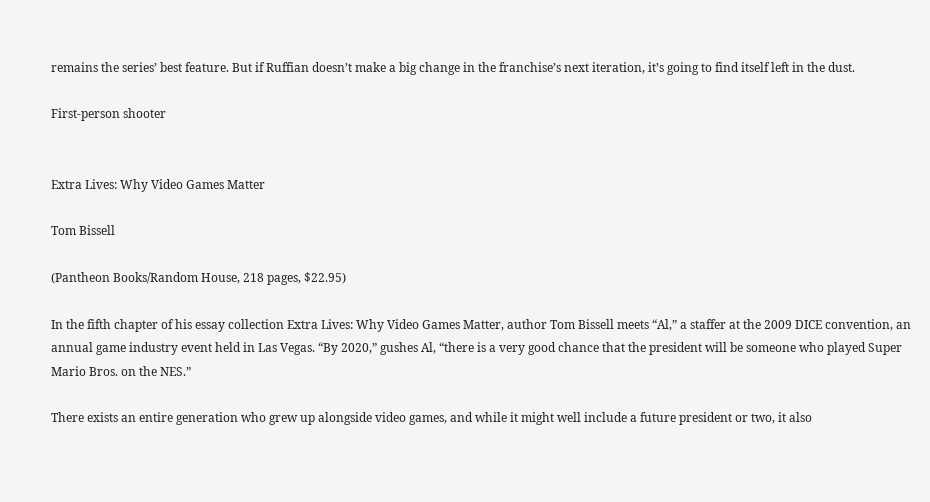remains the series’ best feature. But if Ruffian doesn’t make a big change in the franchise’s next iteration, it’s going to find itself left in the dust.

First-person shooter


Extra Lives: Why Video Games Matter

Tom Bissell

(Pantheon Books/Random House, 218 pages, $22.95)

In the fifth chapter of his essay collection Extra Lives: Why Video Games Matter, author Tom Bissell meets “Al,” a staffer at the 2009 DICE convention, an annual game industry event held in Las Vegas. “By 2020,” gushes Al, “there is a very good chance that the president will be someone who played Super Mario Bros. on the NES.”

There exists an entire generation who grew up alongside video games, and while it might well include a future president or two, it also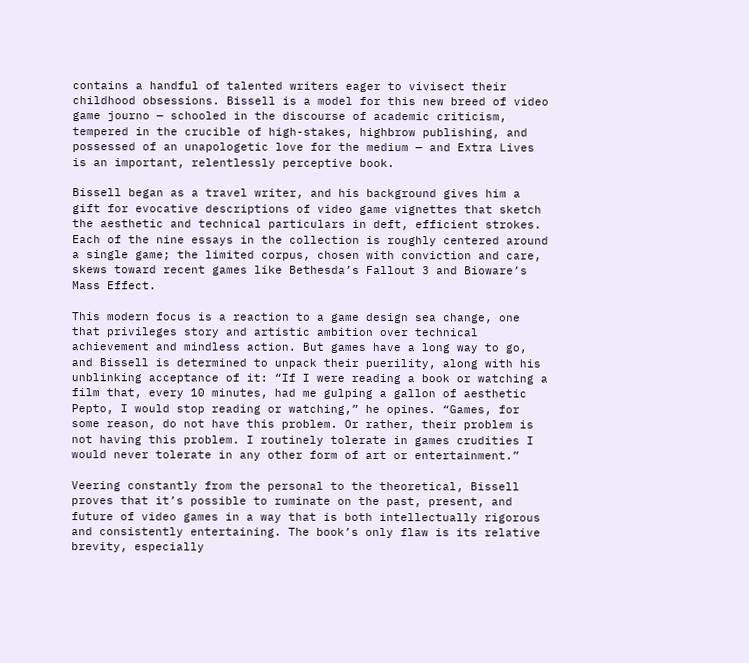contains a handful of talented writers eager to vivisect their childhood obsessions. Bissell is a model for this new breed of video game journo — schooled in the discourse of academic criticism, tempered in the crucible of high-stakes, highbrow publishing, and possessed of an unapologetic love for the medium — and Extra Lives is an important, relentlessly perceptive book.

Bissell began as a travel writer, and his background gives him a gift for evocative descriptions of video game vignettes that sketch the aesthetic and technical particulars in deft, efficient strokes. Each of the nine essays in the collection is roughly centered around a single game; the limited corpus, chosen with conviction and care, skews toward recent games like Bethesda’s Fallout 3 and Bioware’s Mass Effect.

This modern focus is a reaction to a game design sea change, one that privileges story and artistic ambition over technical achievement and mindless action. But games have a long way to go, and Bissell is determined to unpack their puerility, along with his unblinking acceptance of it: “If I were reading a book or watching a film that, every 10 minutes, had me gulping a gallon of aesthetic Pepto, I would stop reading or watching,” he opines. “Games, for some reason, do not have this problem. Or rather, their problem is not having this problem. I routinely tolerate in games crudities I would never tolerate in any other form of art or entertainment.”

Veering constantly from the personal to the theoretical, Bissell proves that it’s possible to ruminate on the past, present, and future of video games in a way that is both intellectually rigorous and consistently entertaining. The book’s only flaw is its relative brevity, especially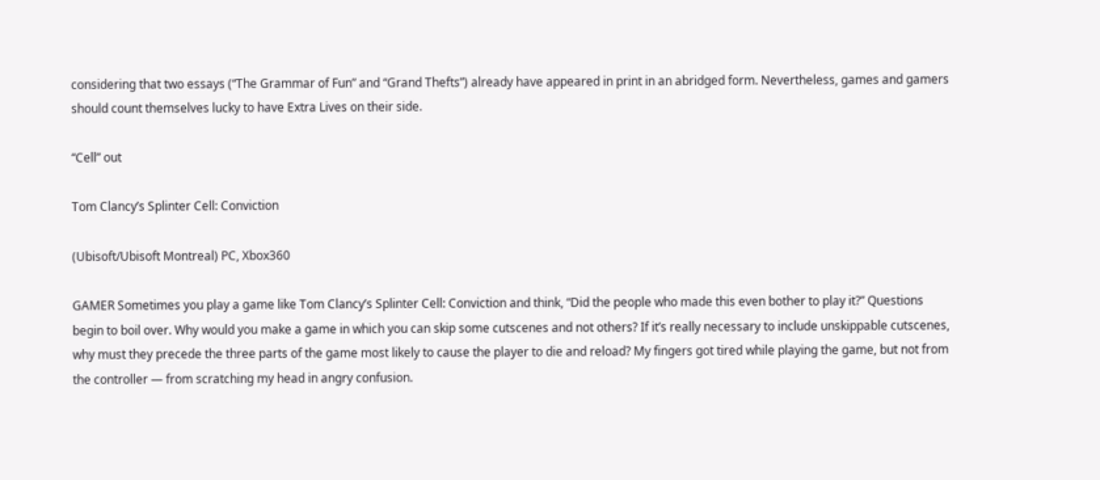considering that two essays (“The Grammar of Fun” and “Grand Thefts”) already have appeared in print in an abridged form. Nevertheless, games and gamers should count themselves lucky to have Extra Lives on their side.

“Cell” out

Tom Clancy’s Splinter Cell: Conviction

(Ubisoft/Ubisoft Montreal) PC, Xbox360

GAMER Sometimes you play a game like Tom Clancy’s Splinter Cell: Conviction and think, “Did the people who made this even bother to play it?” Questions begin to boil over. Why would you make a game in which you can skip some cutscenes and not others? If it’s really necessary to include unskippable cutscenes, why must they precede the three parts of the game most likely to cause the player to die and reload? My fingers got tired while playing the game, but not from the controller — from scratching my head in angry confusion.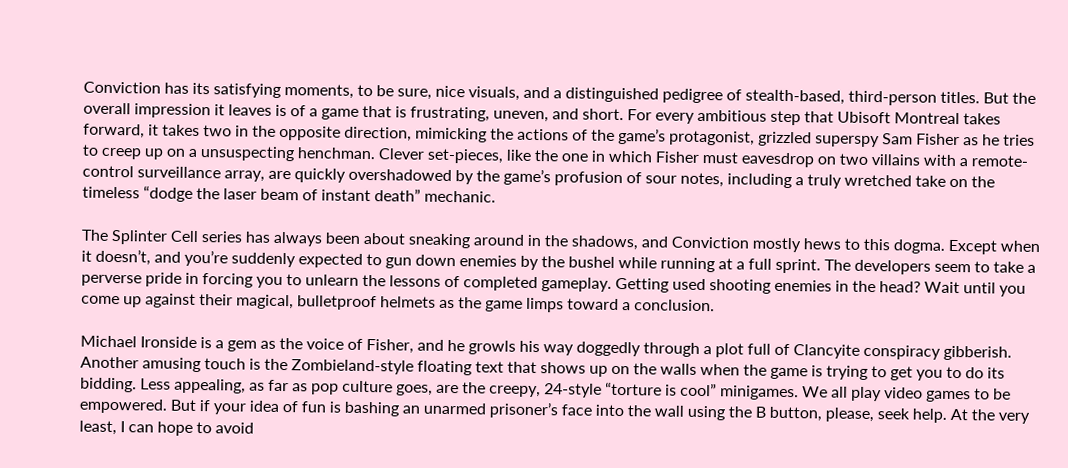Conviction has its satisfying moments, to be sure, nice visuals, and a distinguished pedigree of stealth-based, third-person titles. But the overall impression it leaves is of a game that is frustrating, uneven, and short. For every ambitious step that Ubisoft Montreal takes forward, it takes two in the opposite direction, mimicking the actions of the game’s protagonist, grizzled superspy Sam Fisher as he tries to creep up on a unsuspecting henchman. Clever set-pieces, like the one in which Fisher must eavesdrop on two villains with a remote-control surveillance array, are quickly overshadowed by the game’s profusion of sour notes, including a truly wretched take on the timeless “dodge the laser beam of instant death” mechanic.

The Splinter Cell series has always been about sneaking around in the shadows, and Conviction mostly hews to this dogma. Except when it doesn’t, and you’re suddenly expected to gun down enemies by the bushel while running at a full sprint. The developers seem to take a perverse pride in forcing you to unlearn the lessons of completed gameplay. Getting used shooting enemies in the head? Wait until you come up against their magical, bulletproof helmets as the game limps toward a conclusion.

Michael Ironside is a gem as the voice of Fisher, and he growls his way doggedly through a plot full of Clancyite conspiracy gibberish. Another amusing touch is the Zombieland-style floating text that shows up on the walls when the game is trying to get you to do its bidding. Less appealing, as far as pop culture goes, are the creepy, 24-style “torture is cool” minigames. We all play video games to be empowered. But if your idea of fun is bashing an unarmed prisoner’s face into the wall using the B button, please, seek help. At the very least, I can hope to avoid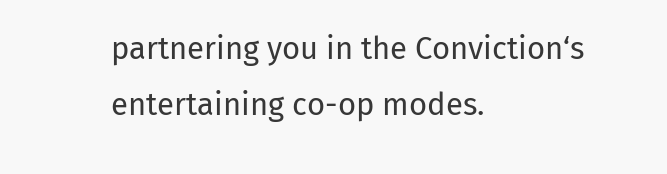partnering you in the Conviction‘s entertaining co-op modes.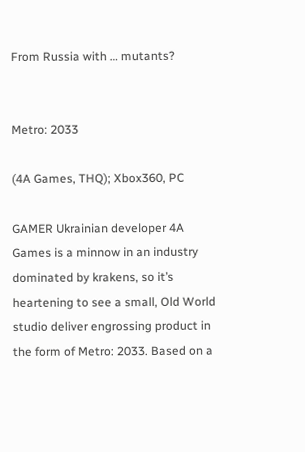From Russia with … mutants?


Metro: 2033

(4A Games, THQ); Xbox360, PC

GAMER Ukrainian developer 4A Games is a minnow in an industry dominated by krakens, so it’s heartening to see a small, Old World studio deliver engrossing product in the form of Metro: 2033. Based on a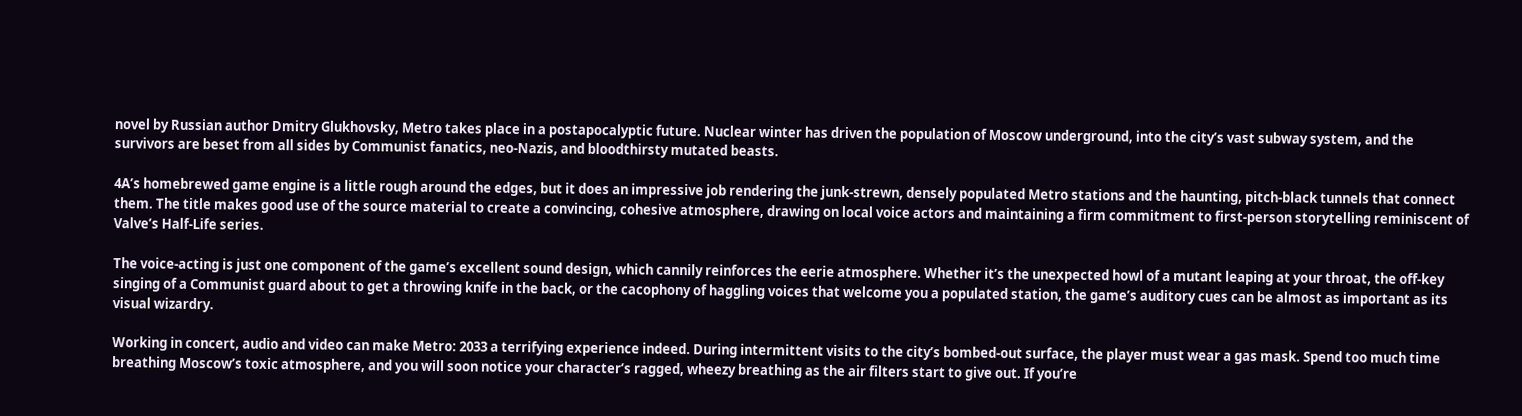novel by Russian author Dmitry Glukhovsky, Metro takes place in a postapocalyptic future. Nuclear winter has driven the population of Moscow underground, into the city’s vast subway system, and the survivors are beset from all sides by Communist fanatics, neo-Nazis, and bloodthirsty mutated beasts.

4A’s homebrewed game engine is a little rough around the edges, but it does an impressive job rendering the junk-strewn, densely populated Metro stations and the haunting, pitch-black tunnels that connect them. The title makes good use of the source material to create a convincing, cohesive atmosphere, drawing on local voice actors and maintaining a firm commitment to first-person storytelling reminiscent of Valve’s Half-Life series.

The voice-acting is just one component of the game’s excellent sound design, which cannily reinforces the eerie atmosphere. Whether it’s the unexpected howl of a mutant leaping at your throat, the off-key singing of a Communist guard about to get a throwing knife in the back, or the cacophony of haggling voices that welcome you a populated station, the game’s auditory cues can be almost as important as its visual wizardry.

Working in concert, audio and video can make Metro: 2033 a terrifying experience indeed. During intermittent visits to the city’s bombed-out surface, the player must wear a gas mask. Spend too much time breathing Moscow’s toxic atmosphere, and you will soon notice your character’s ragged, wheezy breathing as the air filters start to give out. If you’re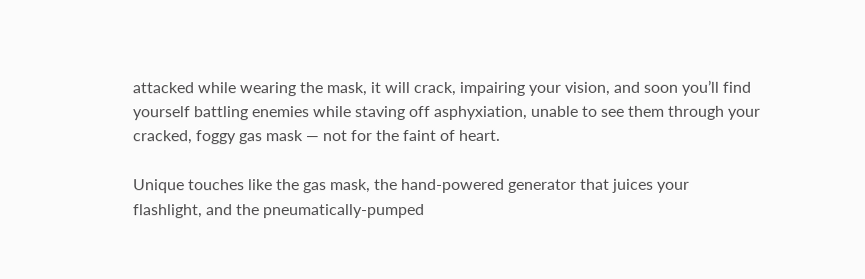attacked while wearing the mask, it will crack, impairing your vision, and soon you’ll find yourself battling enemies while staving off asphyxiation, unable to see them through your cracked, foggy gas mask — not for the faint of heart.

Unique touches like the gas mask, the hand-powered generator that juices your flashlight, and the pneumatically-pumped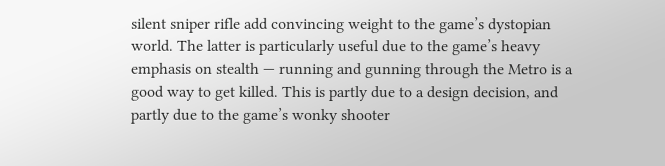silent sniper rifle add convincing weight to the game’s dystopian world. The latter is particularly useful due to the game’s heavy emphasis on stealth — running and gunning through the Metro is a good way to get killed. This is partly due to a design decision, and partly due to the game’s wonky shooter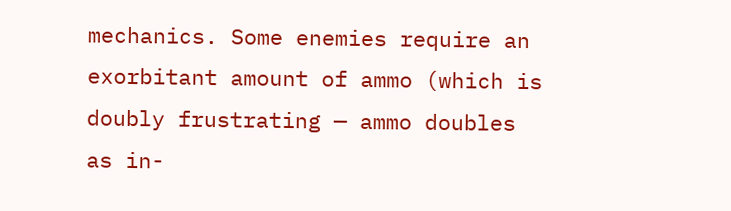mechanics. Some enemies require an exorbitant amount of ammo (which is doubly frustrating — ammo doubles as in-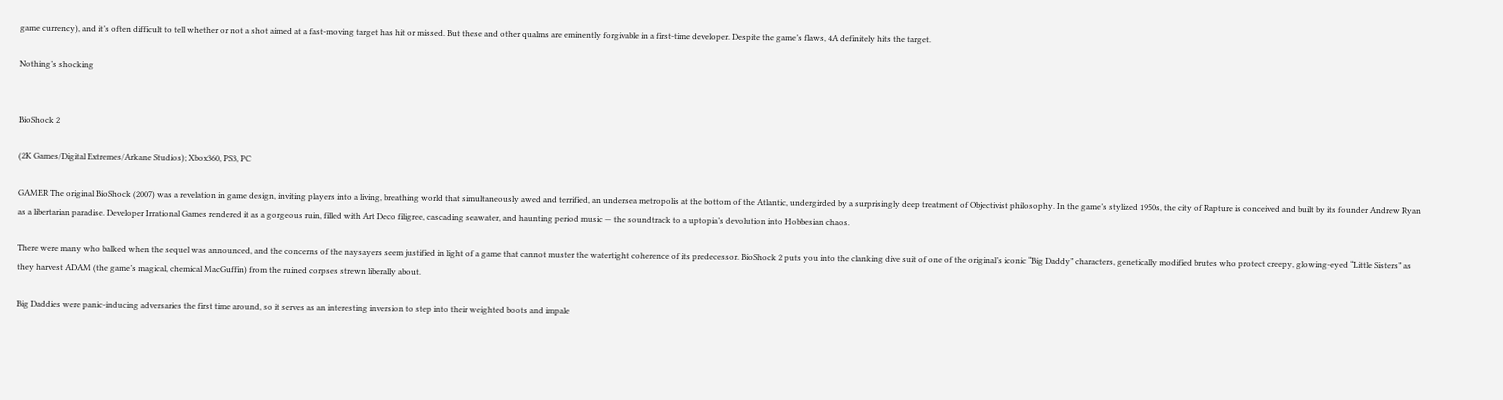game currency), and it’s often difficult to tell whether or not a shot aimed at a fast-moving target has hit or missed. But these and other qualms are eminently forgivable in a first-time developer. Despite the game’s flaws, 4A definitely hits the target.

Nothing’s shocking


BioShock 2

(2K Games/Digital Extremes/Arkane Studios); Xbox360, PS3, PC

GAMER The original BioShock (2007) was a revelation in game design, inviting players into a living, breathing world that simultaneously awed and terrified, an undersea metropolis at the bottom of the Atlantic, undergirded by a surprisingly deep treatment of Objectivist philosophy. In the game’s stylized 1950s, the city of Rapture is conceived and built by its founder Andrew Ryan as a libertarian paradise. Developer Irrational Games rendered it as a gorgeous ruin, filled with Art Deco filigree, cascading seawater, and haunting period music — the soundtrack to a uptopia’s devolution into Hobbesian chaos.

There were many who balked when the sequel was announced, and the concerns of the naysayers seem justified in light of a game that cannot muster the watertight coherence of its predecessor. BioShock 2 puts you into the clanking dive suit of one of the original’s iconic “Big Daddy” characters, genetically modified brutes who protect creepy, glowing-eyed “Little Sisters” as they harvest ADAM (the game’s magical, chemical MacGuffin) from the ruined corpses strewn liberally about.

Big Daddies were panic-inducing adversaries the first time around, so it serves as an interesting inversion to step into their weighted boots and impale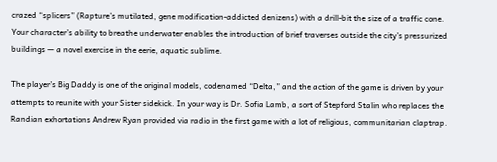crazed “splicers” (Rapture’s mutilated, gene modification-addicted denizens) with a drill-bit the size of a traffic cone. Your character’s ability to breathe underwater enables the introduction of brief traverses outside the city’s pressurized buildings — a novel exercise in the eerie, aquatic sublime.

The player’s Big Daddy is one of the original models, codenamed “Delta,” and the action of the game is driven by your attempts to reunite with your Sister sidekick. In your way is Dr. Sofia Lamb, a sort of Stepford Stalin who replaces the Randian exhortations Andrew Ryan provided via radio in the first game with a lot of religious, communitarian claptrap.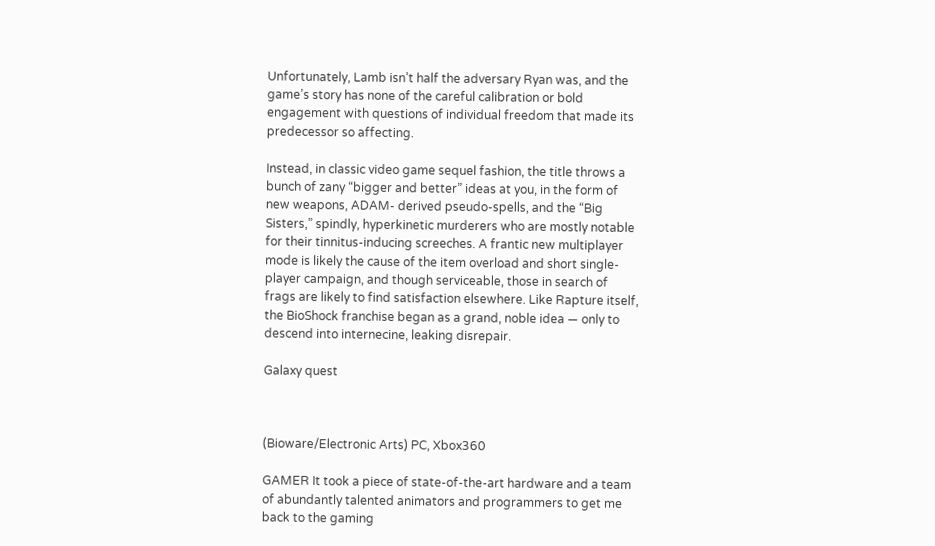Unfortunately, Lamb isn’t half the adversary Ryan was, and the game’s story has none of the careful calibration or bold engagement with questions of individual freedom that made its predecessor so affecting.

Instead, in classic video game sequel fashion, the title throws a bunch of zany “bigger and better” ideas at you, in the form of new weapons, ADAM- derived pseudo-spells, and the “Big Sisters,” spindly, hyperkinetic murderers who are mostly notable for their tinnitus-inducing screeches. A frantic new multiplayer mode is likely the cause of the item overload and short single-player campaign, and though serviceable, those in search of frags are likely to find satisfaction elsewhere. Like Rapture itself, the BioShock franchise began as a grand, noble idea — only to descend into internecine, leaking disrepair.

Galaxy quest



(Bioware/Electronic Arts) PC, Xbox360

GAMER It took a piece of state-of-the-art hardware and a team of abundantly talented animators and programmers to get me back to the gaming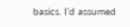basics. I’d assumed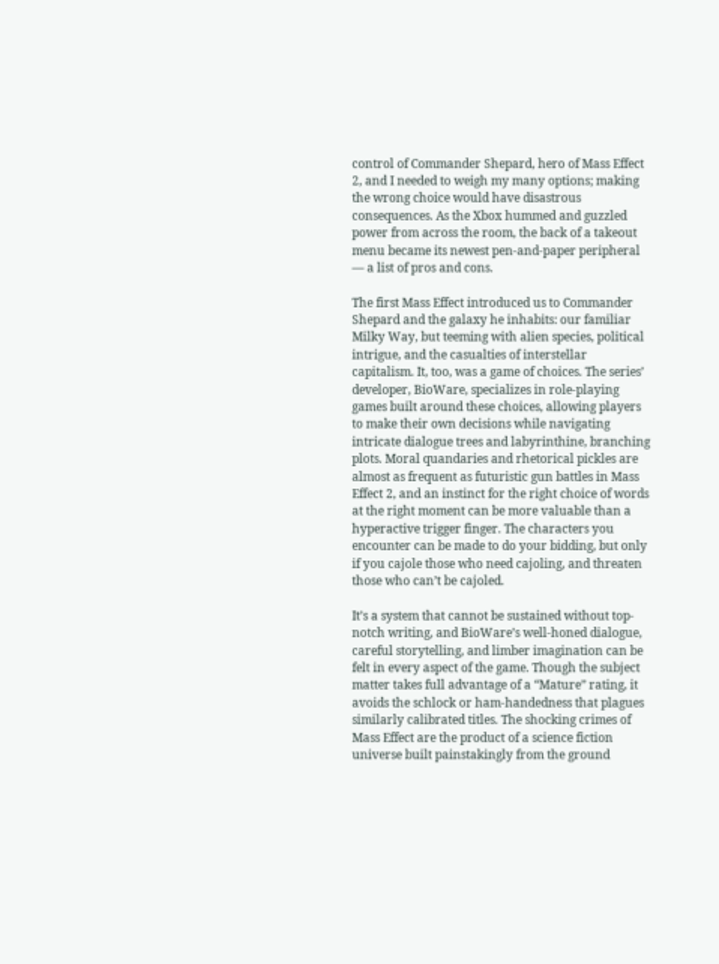control of Commander Shepard, hero of Mass Effect 2, and I needed to weigh my many options; making the wrong choice would have disastrous consequences. As the Xbox hummed and guzzled power from across the room, the back of a takeout menu became its newest pen-and-paper peripheral — a list of pros and cons.

The first Mass Effect introduced us to Commander Shepard and the galaxy he inhabits: our familiar Milky Way, but teeming with alien species, political intrigue, and the casualties of interstellar capitalism. It, too, was a game of choices. The series’ developer, BioWare, specializes in role-playing games built around these choices, allowing players to make their own decisions while navigating intricate dialogue trees and labyrinthine, branching plots. Moral quandaries and rhetorical pickles are almost as frequent as futuristic gun battles in Mass Effect 2, and an instinct for the right choice of words at the right moment can be more valuable than a hyperactive trigger finger. The characters you encounter can be made to do your bidding, but only if you cajole those who need cajoling, and threaten those who can’t be cajoled.

It’s a system that cannot be sustained without top-notch writing, and BioWare’s well-honed dialogue, careful storytelling, and limber imagination can be felt in every aspect of the game. Though the subject matter takes full advantage of a “Mature” rating, it avoids the schlock or ham-handedness that plagues similarly calibrated titles. The shocking crimes of Mass Effect are the product of a science fiction universe built painstakingly from the ground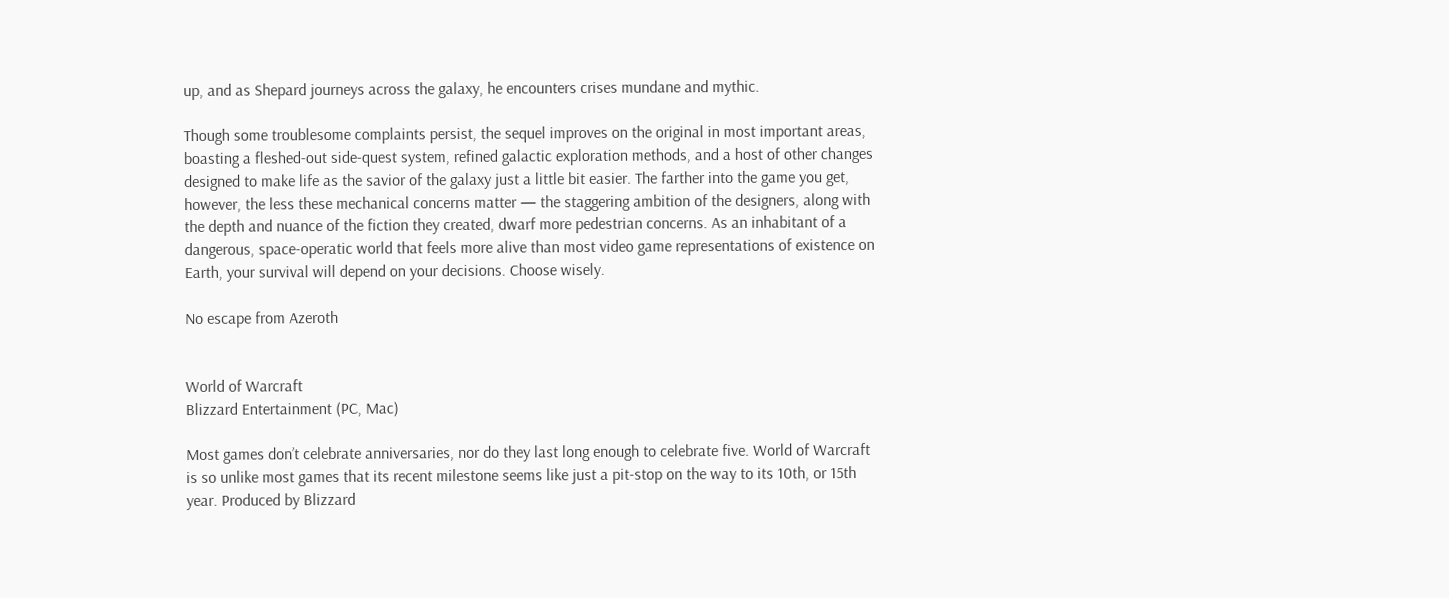up, and as Shepard journeys across the galaxy, he encounters crises mundane and mythic.

Though some troublesome complaints persist, the sequel improves on the original in most important areas, boasting a fleshed-out side-quest system, refined galactic exploration methods, and a host of other changes designed to make life as the savior of the galaxy just a little bit easier. The farther into the game you get, however, the less these mechanical concerns matter — the staggering ambition of the designers, along with the depth and nuance of the fiction they created, dwarf more pedestrian concerns. As an inhabitant of a dangerous, space-operatic world that feels more alive than most video game representations of existence on Earth, your survival will depend on your decisions. Choose wisely.

No escape from Azeroth


World of Warcraft
Blizzard Entertainment (PC, Mac)

Most games don’t celebrate anniversaries, nor do they last long enough to celebrate five. World of Warcraft is so unlike most games that its recent milestone seems like just a pit-stop on the way to its 10th, or 15th year. Produced by Blizzard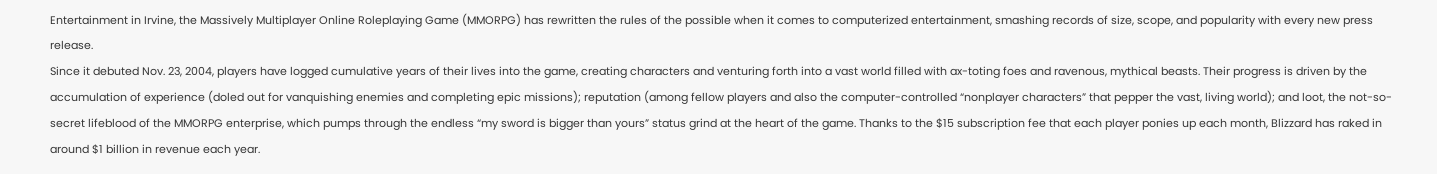Entertainment in Irvine, the Massively Multiplayer Online Roleplaying Game (MMORPG) has rewritten the rules of the possible when it comes to computerized entertainment, smashing records of size, scope, and popularity with every new press release.
Since it debuted Nov. 23, 2004, players have logged cumulative years of their lives into the game, creating characters and venturing forth into a vast world filled with ax-toting foes and ravenous, mythical beasts. Their progress is driven by the accumulation of experience (doled out for vanquishing enemies and completing epic missions); reputation (among fellow players and also the computer-controlled “nonplayer characters” that pepper the vast, living world); and loot, the not-so-secret lifeblood of the MMORPG enterprise, which pumps through the endless “my sword is bigger than yours” status grind at the heart of the game. Thanks to the $15 subscription fee that each player ponies up each month, Blizzard has raked in around $1 billion in revenue each year.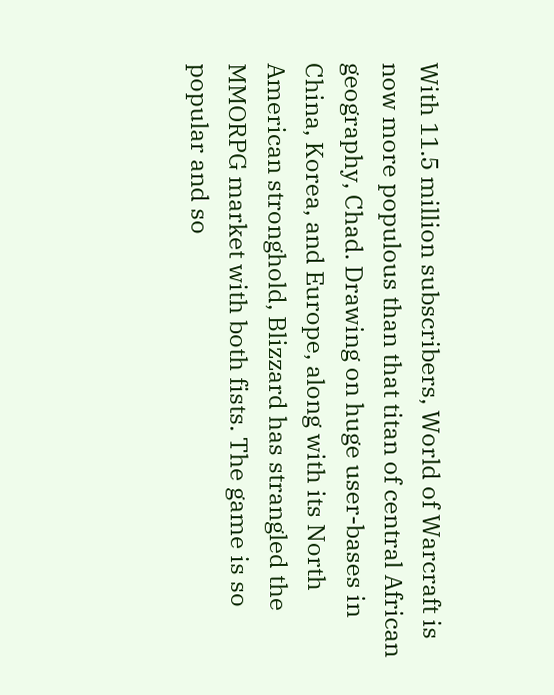With 11.5 million subscribers, World of Warcraft is now more populous than that titan of central African geography, Chad. Drawing on huge user-bases in China, Korea, and Europe, along with its North American stronghold, Blizzard has strangled the MMORPG market with both fists. The game is so popular and so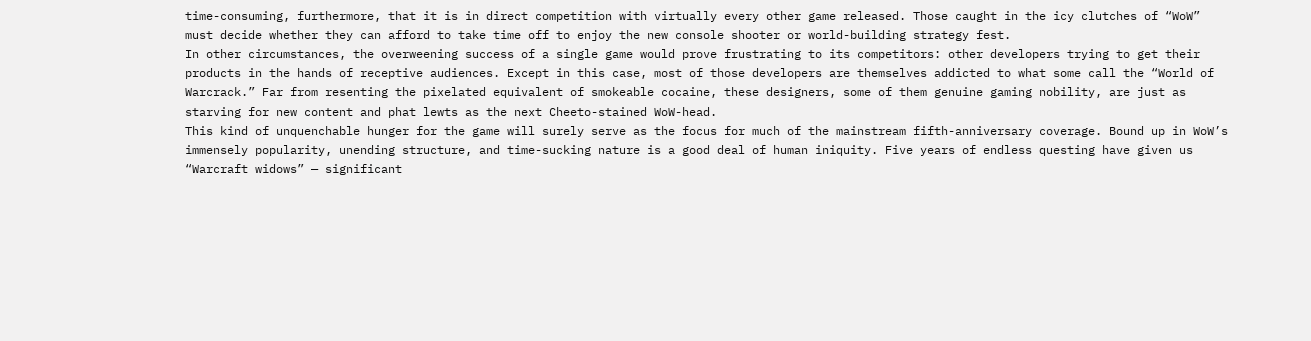time-consuming, furthermore, that it is in direct competition with virtually every other game released. Those caught in the icy clutches of “WoW” must decide whether they can afford to take time off to enjoy the new console shooter or world-building strategy fest.
In other circumstances, the overweening success of a single game would prove frustrating to its competitors: other developers trying to get their products in the hands of receptive audiences. Except in this case, most of those developers are themselves addicted to what some call the “World of Warcrack.” Far from resenting the pixelated equivalent of smokeable cocaine, these designers, some of them genuine gaming nobility, are just as starving for new content and phat lewts as the next Cheeto-stained WoW-head.
This kind of unquenchable hunger for the game will surely serve as the focus for much of the mainstream fifth-anniversary coverage. Bound up in WoW’s immensely popularity, unending structure, and time-sucking nature is a good deal of human iniquity. Five years of endless questing have given us “Warcraft widows” — significant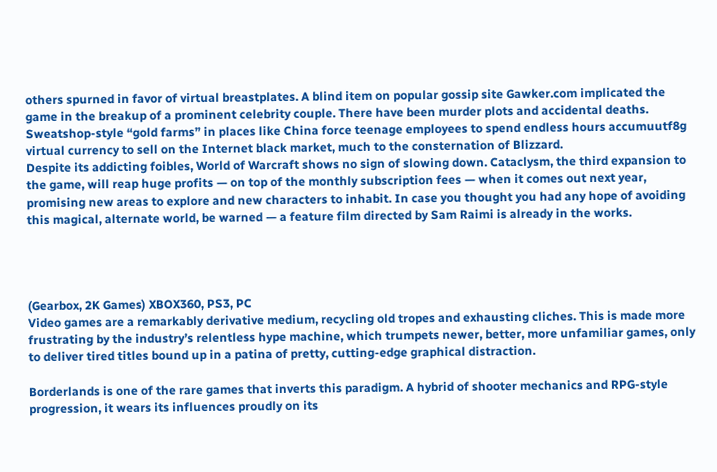others spurned in favor of virtual breastplates. A blind item on popular gossip site Gawker.com implicated the game in the breakup of a prominent celebrity couple. There have been murder plots and accidental deaths. Sweatshop-style “gold farms” in places like China force teenage employees to spend endless hours accumuutf8g virtual currency to sell on the Internet black market, much to the consternation of Blizzard.
Despite its addicting foibles, World of Warcraft shows no sign of slowing down. Cataclysm, the third expansion to the game, will reap huge profits — on top of the monthly subscription fees — when it comes out next year, promising new areas to explore and new characters to inhabit. In case you thought you had any hope of avoiding this magical, alternate world, be warned — a feature film directed by Sam Raimi is already in the works.




(Gearbox, 2K Games) XBOX360, PS3, PC
Video games are a remarkably derivative medium, recycling old tropes and exhausting cliches. This is made more frustrating by the industry’s relentless hype machine, which trumpets newer, better, more unfamiliar games, only to deliver tired titles bound up in a patina of pretty, cutting-edge graphical distraction.

Borderlands is one of the rare games that inverts this paradigm. A hybrid of shooter mechanics and RPG-style progression, it wears its influences proudly on its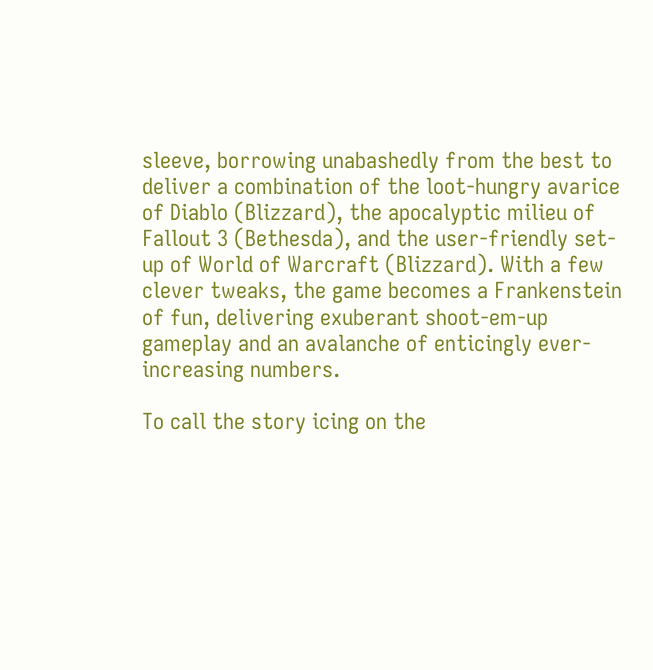sleeve, borrowing unabashedly from the best to deliver a combination of the loot-hungry avarice of Diablo (Blizzard), the apocalyptic milieu of Fallout 3 (Bethesda), and the user-friendly set-up of World of Warcraft (Blizzard). With a few clever tweaks, the game becomes a Frankenstein of fun, delivering exuberant shoot-em-up gameplay and an avalanche of enticingly ever-increasing numbers.

To call the story icing on the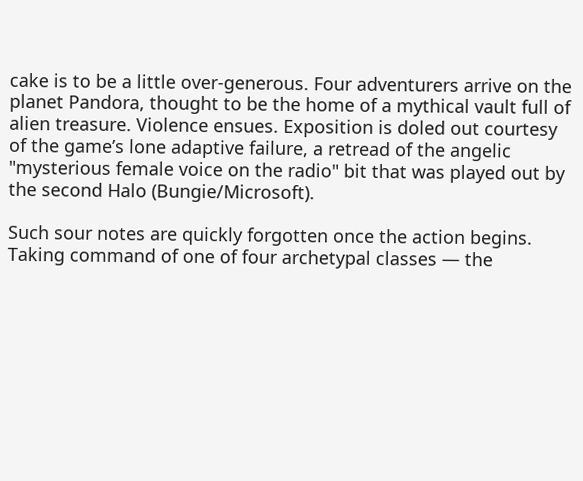cake is to be a little over-generous. Four adventurers arrive on the planet Pandora, thought to be the home of a mythical vault full of alien treasure. Violence ensues. Exposition is doled out courtesy of the game’s lone adaptive failure, a retread of the angelic "mysterious female voice on the radio" bit that was played out by the second Halo (Bungie/Microsoft).

Such sour notes are quickly forgotten once the action begins. Taking command of one of four archetypal classes — the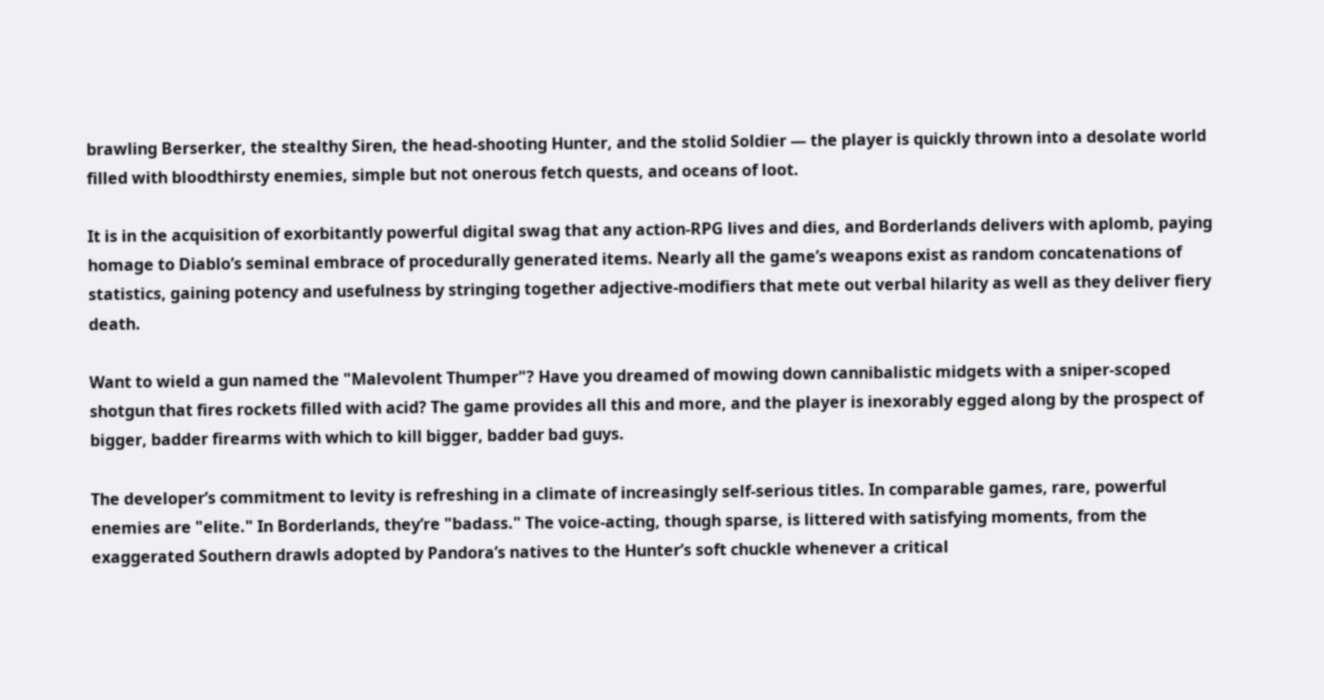brawling Berserker, the stealthy Siren, the head-shooting Hunter, and the stolid Soldier — the player is quickly thrown into a desolate world filled with bloodthirsty enemies, simple but not onerous fetch quests, and oceans of loot.

It is in the acquisition of exorbitantly powerful digital swag that any action-RPG lives and dies, and Borderlands delivers with aplomb, paying homage to Diablo’s seminal embrace of procedurally generated items. Nearly all the game’s weapons exist as random concatenations of statistics, gaining potency and usefulness by stringing together adjective-modifiers that mete out verbal hilarity as well as they deliver fiery death.

Want to wield a gun named the "Malevolent Thumper"? Have you dreamed of mowing down cannibalistic midgets with a sniper-scoped shotgun that fires rockets filled with acid? The game provides all this and more, and the player is inexorably egged along by the prospect of bigger, badder firearms with which to kill bigger, badder bad guys.

The developer’s commitment to levity is refreshing in a climate of increasingly self-serious titles. In comparable games, rare, powerful enemies are "elite." In Borderlands, they’re "badass." The voice-acting, though sparse, is littered with satisfying moments, from the exaggerated Southern drawls adopted by Pandora’s natives to the Hunter’s soft chuckle whenever a critical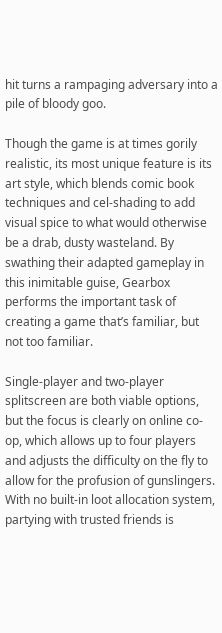hit turns a rampaging adversary into a pile of bloody goo.

Though the game is at times gorily realistic, its most unique feature is its art style, which blends comic book techniques and cel-shading to add visual spice to what would otherwise be a drab, dusty wasteland. By swathing their adapted gameplay in this inimitable guise, Gearbox performs the important task of creating a game that’s familiar, but not too familiar.

Single-player and two-player splitscreen are both viable options, but the focus is clearly on online co-op, which allows up to four players and adjusts the difficulty on the fly to allow for the profusion of gunslingers. With no built-in loot allocation system, partying with trusted friends is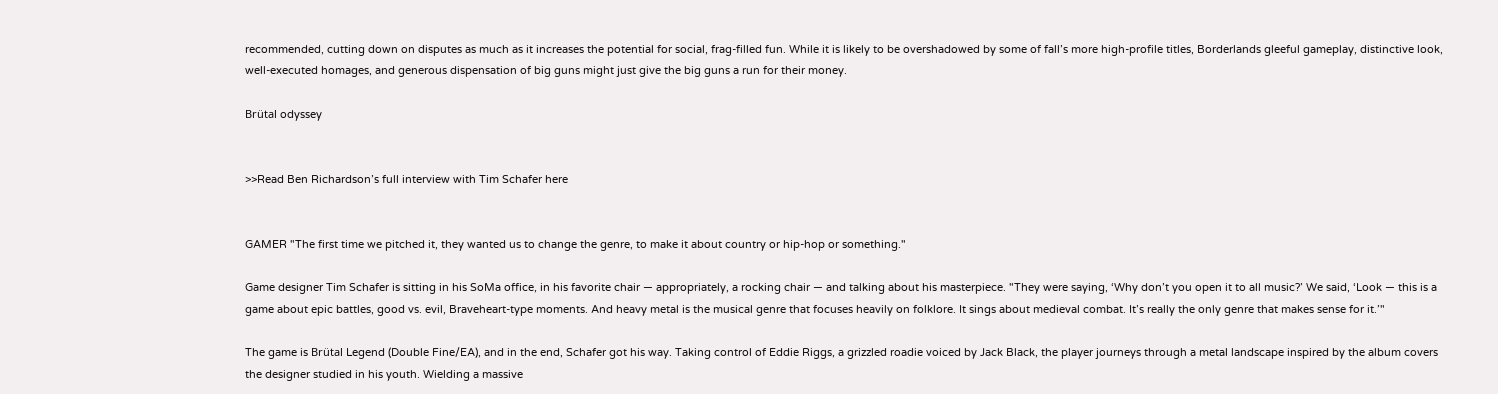recommended, cutting down on disputes as much as it increases the potential for social, frag-filled fun. While it is likely to be overshadowed by some of fall’s more high-profile titles, Borderlands gleeful gameplay, distinctive look, well-executed homages, and generous dispensation of big guns might just give the big guns a run for their money.

Brütal odyssey


>>Read Ben Richardson’s full interview with Tim Schafer here


GAMER "The first time we pitched it, they wanted us to change the genre, to make it about country or hip-hop or something."

Game designer Tim Schafer is sitting in his SoMa office, in his favorite chair — appropriately, a rocking chair — and talking about his masterpiece. "They were saying, ‘Why don’t you open it to all music?’ We said, ‘Look — this is a game about epic battles, good vs. evil, Braveheart-type moments. And heavy metal is the musical genre that focuses heavily on folklore. It sings about medieval combat. It’s really the only genre that makes sense for it.’"

The game is Brütal Legend (Double Fine/EA), and in the end, Schafer got his way. Taking control of Eddie Riggs, a grizzled roadie voiced by Jack Black, the player journeys through a metal landscape inspired by the album covers the designer studied in his youth. Wielding a massive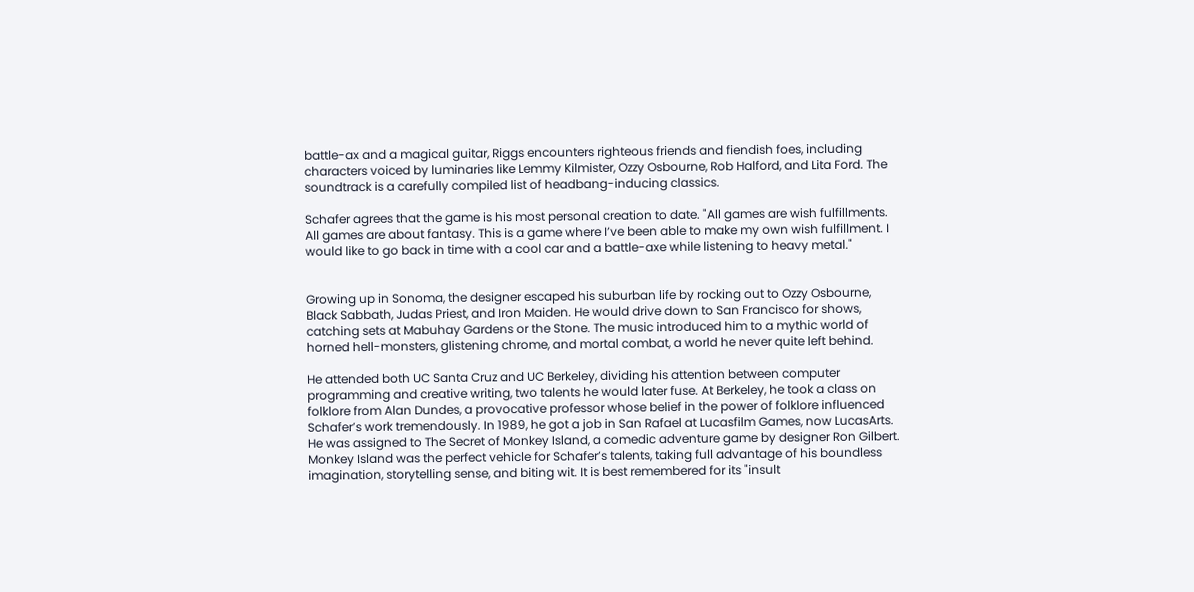battle-ax and a magical guitar, Riggs encounters righteous friends and fiendish foes, including characters voiced by luminaries like Lemmy Kilmister, Ozzy Osbourne, Rob Halford, and Lita Ford. The soundtrack is a carefully compiled list of headbang-inducing classics.

Schafer agrees that the game is his most personal creation to date. "All games are wish fulfillments. All games are about fantasy. This is a game where I’ve been able to make my own wish fulfillment. I would like to go back in time with a cool car and a battle-axe while listening to heavy metal."


Growing up in Sonoma, the designer escaped his suburban life by rocking out to Ozzy Osbourne, Black Sabbath, Judas Priest, and Iron Maiden. He would drive down to San Francisco for shows, catching sets at Mabuhay Gardens or the Stone. The music introduced him to a mythic world of horned hell-monsters, glistening chrome, and mortal combat, a world he never quite left behind.

He attended both UC Santa Cruz and UC Berkeley, dividing his attention between computer programming and creative writing, two talents he would later fuse. At Berkeley, he took a class on folklore from Alan Dundes, a provocative professor whose belief in the power of folklore influenced Schafer’s work tremendously. In 1989, he got a job in San Rafael at Lucasfilm Games, now LucasArts. He was assigned to The Secret of Monkey Island, a comedic adventure game by designer Ron Gilbert. Monkey Island was the perfect vehicle for Schafer’s talents, taking full advantage of his boundless imagination, storytelling sense, and biting wit. It is best remembered for its "insult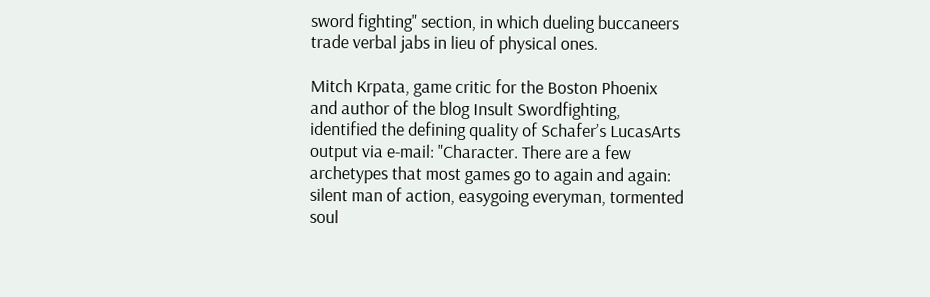sword fighting" section, in which dueling buccaneers trade verbal jabs in lieu of physical ones.

Mitch Krpata, game critic for the Boston Phoenix and author of the blog Insult Swordfighting, identified the defining quality of Schafer’s LucasArts output via e-mail: "Character. There are a few archetypes that most games go to again and again: silent man of action, easygoing everyman, tormented soul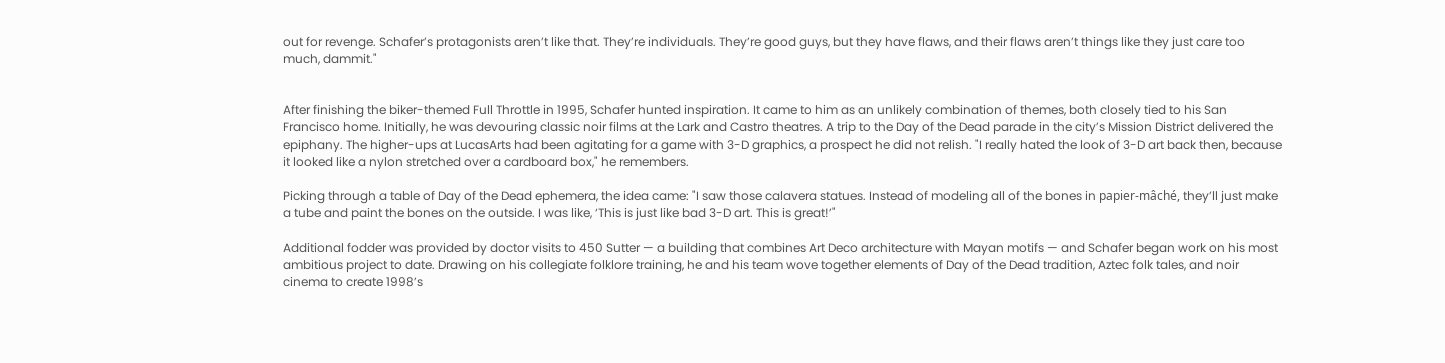out for revenge. Schafer’s protagonists aren’t like that. They’re individuals. They’re good guys, but they have flaws, and their flaws aren’t things like they just care too much, dammit."


After finishing the biker-themed Full Throttle in 1995, Schafer hunted inspiration. It came to him as an unlikely combination of themes, both closely tied to his San Francisco home. Initially, he was devouring classic noir films at the Lark and Castro theatres. A trip to the Day of the Dead parade in the city’s Mission District delivered the epiphany. The higher-ups at LucasArts had been agitating for a game with 3-D graphics, a prospect he did not relish. "I really hated the look of 3-D art back then, because it looked like a nylon stretched over a cardboard box," he remembers.

Picking through a table of Day of the Dead ephemera, the idea came: "I saw those calavera statues. Instead of modeling all of the bones in papier-mâché, they’ll just make a tube and paint the bones on the outside. I was like, ‘This is just like bad 3-D art. This is great!’"

Additional fodder was provided by doctor visits to 450 Sutter — a building that combines Art Deco architecture with Mayan motifs — and Schafer began work on his most ambitious project to date. Drawing on his collegiate folklore training, he and his team wove together elements of Day of the Dead tradition, Aztec folk tales, and noir cinema to create 1998’s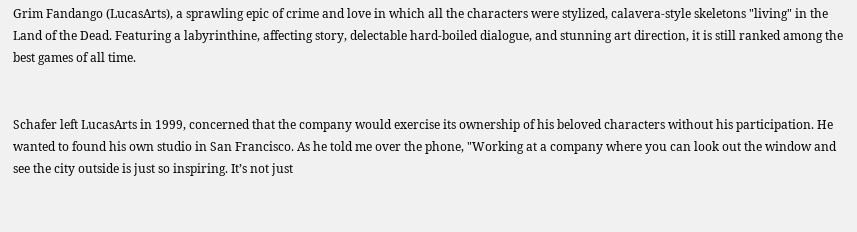Grim Fandango (LucasArts), a sprawling epic of crime and love in which all the characters were stylized, calavera-style skeletons "living" in the Land of the Dead. Featuring a labyrinthine, affecting story, delectable hard-boiled dialogue, and stunning art direction, it is still ranked among the best games of all time.


Schafer left LucasArts in 1999, concerned that the company would exercise its ownership of his beloved characters without his participation. He wanted to found his own studio in San Francisco. As he told me over the phone, "Working at a company where you can look out the window and see the city outside is just so inspiring. It’s not just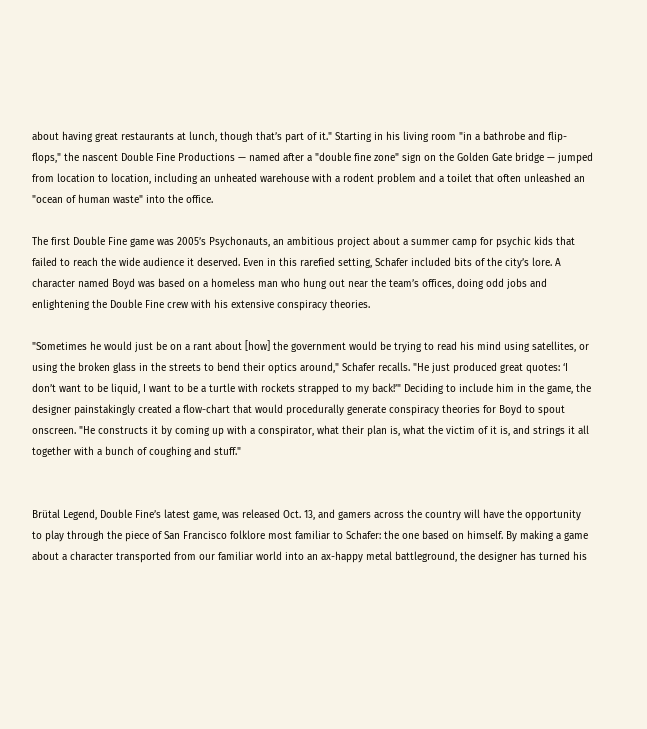about having great restaurants at lunch, though that’s part of it." Starting in his living room "in a bathrobe and flip-flops," the nascent Double Fine Productions — named after a "double fine zone" sign on the Golden Gate bridge — jumped from location to location, including an unheated warehouse with a rodent problem and a toilet that often unleashed an "ocean of human waste" into the office.

The first Double Fine game was 2005’s Psychonauts, an ambitious project about a summer camp for psychic kids that failed to reach the wide audience it deserved. Even in this rarefied setting, Schafer included bits of the city’s lore. A character named Boyd was based on a homeless man who hung out near the team’s offices, doing odd jobs and enlightening the Double Fine crew with his extensive conspiracy theories.

"Sometimes he would just be on a rant about [how] the government would be trying to read his mind using satellites, or using the broken glass in the streets to bend their optics around," Schafer recalls. "He just produced great quotes: ‘I don’t want to be liquid, I want to be a turtle with rockets strapped to my back!’" Deciding to include him in the game, the designer painstakingly created a flow-chart that would procedurally generate conspiracy theories for Boyd to spout onscreen. "He constructs it by coming up with a conspirator, what their plan is, what the victim of it is, and strings it all together with a bunch of coughing and stuff."


Brütal Legend, Double Fine’s latest game, was released Oct. 13, and gamers across the country will have the opportunity to play through the piece of San Francisco folklore most familiar to Schafer: the one based on himself. By making a game about a character transported from our familiar world into an ax-happy metal battleground, the designer has turned his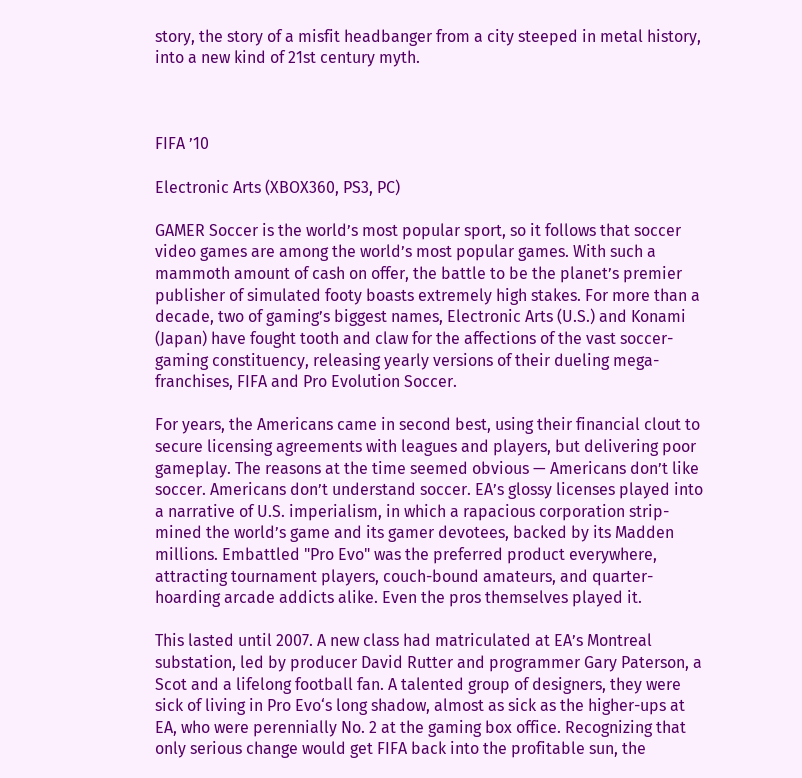story, the story of a misfit headbanger from a city steeped in metal history, into a new kind of 21st century myth.



FIFA ’10

Electronic Arts (XBOX360, PS3, PC)

GAMER Soccer is the world’s most popular sport, so it follows that soccer video games are among the world’s most popular games. With such a mammoth amount of cash on offer, the battle to be the planet’s premier publisher of simulated footy boasts extremely high stakes. For more than a decade, two of gaming’s biggest names, Electronic Arts (U.S.) and Konami (Japan) have fought tooth and claw for the affections of the vast soccer-gaming constituency, releasing yearly versions of their dueling mega-franchises, FIFA and Pro Evolution Soccer.

For years, the Americans came in second best, using their financial clout to secure licensing agreements with leagues and players, but delivering poor gameplay. The reasons at the time seemed obvious — Americans don’t like soccer. Americans don’t understand soccer. EA’s glossy licenses played into a narrative of U.S. imperialism, in which a rapacious corporation strip-mined the world’s game and its gamer devotees, backed by its Madden millions. Embattled "Pro Evo" was the preferred product everywhere, attracting tournament players, couch-bound amateurs, and quarter-hoarding arcade addicts alike. Even the pros themselves played it.

This lasted until 2007. A new class had matriculated at EA’s Montreal substation, led by producer David Rutter and programmer Gary Paterson, a Scot and a lifelong football fan. A talented group of designers, they were sick of living in Pro Evo‘s long shadow, almost as sick as the higher-ups at EA, who were perennially No. 2 at the gaming box office. Recognizing that only serious change would get FIFA back into the profitable sun, the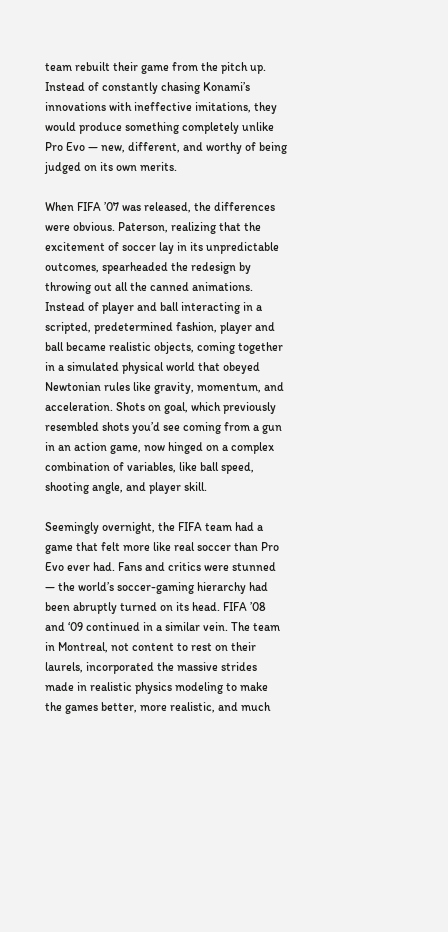team rebuilt their game from the pitch up. Instead of constantly chasing Konami’s innovations with ineffective imitations, they would produce something completely unlike Pro Evo — new, different, and worthy of being judged on its own merits.

When FIFA ’07 was released, the differences were obvious. Paterson, realizing that the excitement of soccer lay in its unpredictable outcomes, spearheaded the redesign by throwing out all the canned animations. Instead of player and ball interacting in a scripted, predetermined fashion, player and ball became realistic objects, coming together in a simulated physical world that obeyed Newtonian rules like gravity, momentum, and acceleration. Shots on goal, which previously resembled shots you’d see coming from a gun in an action game, now hinged on a complex combination of variables, like ball speed, shooting angle, and player skill.

Seemingly overnight, the FIFA team had a game that felt more like real soccer than Pro Evo ever had. Fans and critics were stunned — the world’s soccer-gaming hierarchy had been abruptly turned on its head. FIFA ’08 and ‘09 continued in a similar vein. The team in Montreal, not content to rest on their laurels, incorporated the massive strides made in realistic physics modeling to make the games better, more realistic, and much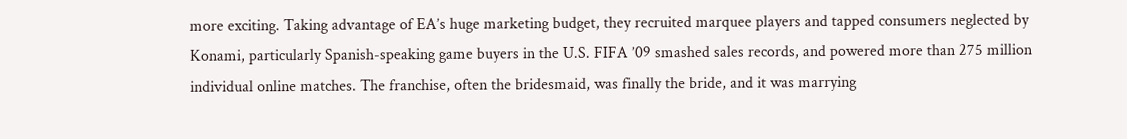more exciting. Taking advantage of EA’s huge marketing budget, they recruited marquee players and tapped consumers neglected by Konami, particularly Spanish-speaking game buyers in the U.S. FIFA ’09 smashed sales records, and powered more than 275 million individual online matches. The franchise, often the bridesmaid, was finally the bride, and it was marrying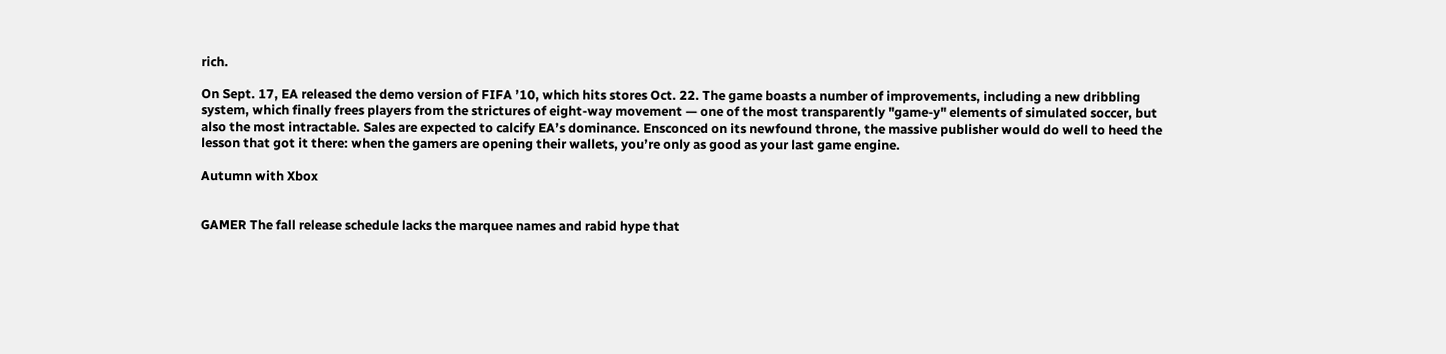rich.

On Sept. 17, EA released the demo version of FIFA ’10, which hits stores Oct. 22. The game boasts a number of improvements, including a new dribbling system, which finally frees players from the strictures of eight-way movement — one of the most transparently "game-y" elements of simulated soccer, but also the most intractable. Sales are expected to calcify EA’s dominance. Ensconced on its newfound throne, the massive publisher would do well to heed the lesson that got it there: when the gamers are opening their wallets, you’re only as good as your last game engine.

Autumn with Xbox


GAMER The fall release schedule lacks the marquee names and rabid hype that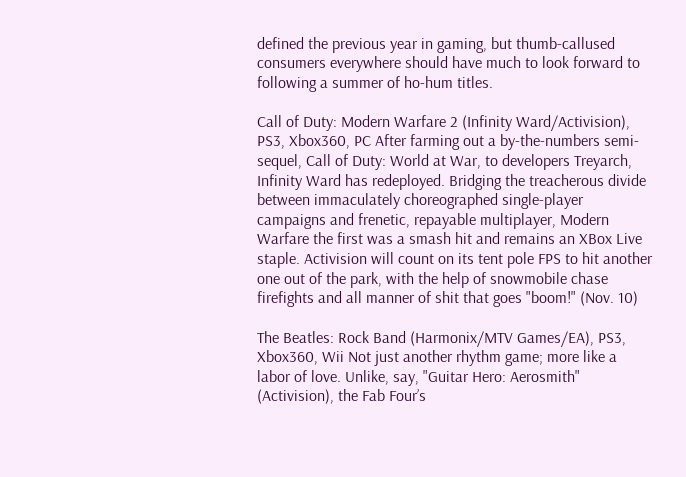defined the previous year in gaming, but thumb-callused consumers everywhere should have much to look forward to following a summer of ho-hum titles.

Call of Duty: Modern Warfare 2 (Infinity Ward/Activision), PS3, Xbox360, PC After farming out a by-the-numbers semi-sequel, Call of Duty: World at War, to developers Treyarch, Infinity Ward has redeployed. Bridging the treacherous divide between immaculately choreographed single-player campaigns and frenetic, repayable multiplayer, Modern Warfare the first was a smash hit and remains an XBox Live staple. Activision will count on its tent pole FPS to hit another one out of the park, with the help of snowmobile chase firefights and all manner of shit that goes "boom!" (Nov. 10)

The Beatles: Rock Band (Harmonix/MTV Games/EA), PS3, Xbox360, Wii Not just another rhythm game; more like a labor of love. Unlike, say, "Guitar Hero: Aerosmith" (Activision), the Fab Four’s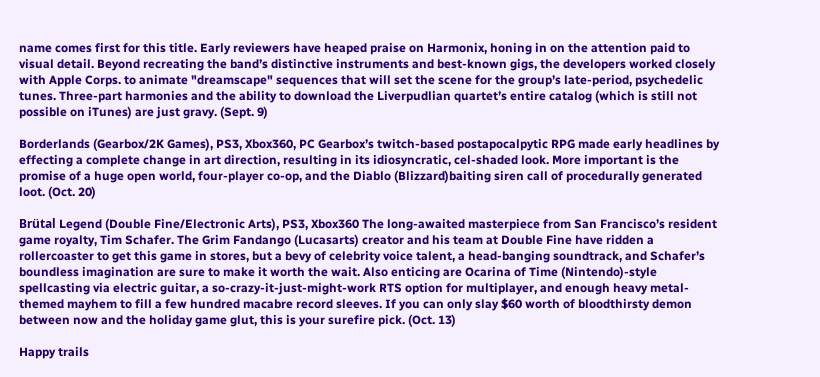name comes first for this title. Early reviewers have heaped praise on Harmonix, honing in on the attention paid to visual detail. Beyond recreating the band’s distinctive instruments and best-known gigs, the developers worked closely with Apple Corps. to animate "dreamscape" sequences that will set the scene for the group’s late-period, psychedelic tunes. Three-part harmonies and the ability to download the Liverpudlian quartet’s entire catalog (which is still not possible on iTunes) are just gravy. (Sept. 9)

Borderlands (Gearbox/2K Games), PS3, Xbox360, PC Gearbox’s twitch-based postapocalpytic RPG made early headlines by effecting a complete change in art direction, resulting in its idiosyncratic, cel-shaded look. More important is the promise of a huge open world, four-player co-op, and the Diablo (Blizzard)baiting siren call of procedurally generated loot. (Oct. 20)

Brütal Legend (Double Fine/Electronic Arts), PS3, Xbox360 The long-awaited masterpiece from San Francisco’s resident game royalty, Tim Schafer. The Grim Fandango (Lucasarts) creator and his team at Double Fine have ridden a rollercoaster to get this game in stores, but a bevy of celebrity voice talent, a head-banging soundtrack, and Schafer’s boundless imagination are sure to make it worth the wait. Also enticing are Ocarina of Time (Nintendo)-style spellcasting via electric guitar, a so-crazy-it-just-might-work RTS option for multiplayer, and enough heavy metal-themed mayhem to fill a few hundred macabre record sleeves. If you can only slay $60 worth of bloodthirsty demon between now and the holiday game glut, this is your surefire pick. (Oct. 13)

Happy trails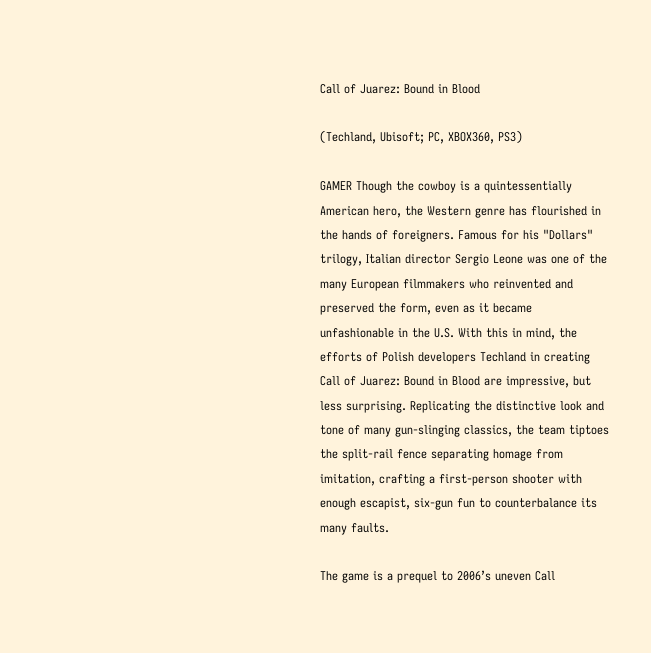Call of Juarez: Bound in Blood

(Techland, Ubisoft; PC, XBOX360, PS3)

GAMER Though the cowboy is a quintessentially American hero, the Western genre has flourished in the hands of foreigners. Famous for his "Dollars" trilogy, Italian director Sergio Leone was one of the many European filmmakers who reinvented and preserved the form, even as it became unfashionable in the U.S. With this in mind, the efforts of Polish developers Techland in creating Call of Juarez: Bound in Blood are impressive, but less surprising. Replicating the distinctive look and tone of many gun-slinging classics, the team tiptoes the split-rail fence separating homage from imitation, crafting a first-person shooter with enough escapist, six-gun fun to counterbalance its many faults.

The game is a prequel to 2006’s uneven Call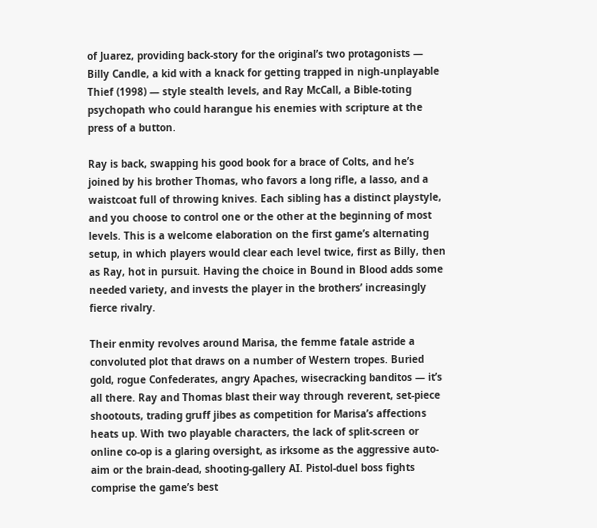of Juarez, providing back-story for the original’s two protagonists — Billy Candle, a kid with a knack for getting trapped in nigh-unplayable Thief (1998) — style stealth levels, and Ray McCall, a Bible-toting psychopath who could harangue his enemies with scripture at the press of a button.

Ray is back, swapping his good book for a brace of Colts, and he’s joined by his brother Thomas, who favors a long rifle, a lasso, and a waistcoat full of throwing knives. Each sibling has a distinct playstyle, and you choose to control one or the other at the beginning of most levels. This is a welcome elaboration on the first game’s alternating setup, in which players would clear each level twice, first as Billy, then as Ray, hot in pursuit. Having the choice in Bound in Blood adds some needed variety, and invests the player in the brothers’ increasingly fierce rivalry.

Their enmity revolves around Marisa, the femme fatale astride a convoluted plot that draws on a number of Western tropes. Buried gold, rogue Confederates, angry Apaches, wisecracking banditos — it’s all there. Ray and Thomas blast their way through reverent, set-piece shootouts, trading gruff jibes as competition for Marisa’s affections heats up. With two playable characters, the lack of split-screen or online co-op is a glaring oversight, as irksome as the aggressive auto-aim or the brain-dead, shooting-gallery AI. Pistol-duel boss fights comprise the game’s best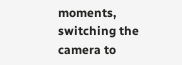moments, switching the camera to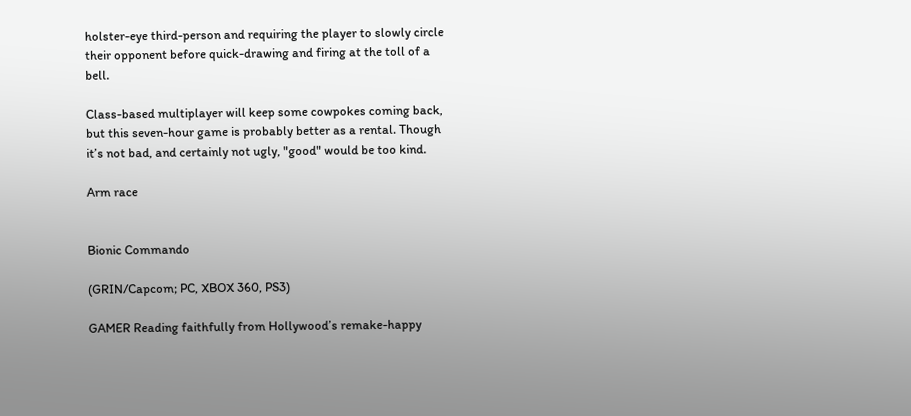holster-eye third-person and requiring the player to slowly circle their opponent before quick-drawing and firing at the toll of a bell.

Class-based multiplayer will keep some cowpokes coming back, but this seven-hour game is probably better as a rental. Though it’s not bad, and certainly not ugly, "good" would be too kind.

Arm race


Bionic Commando

(GRIN/Capcom; PC, XBOX 360, PS3)

GAMER Reading faithfully from Hollywood’s remake-happy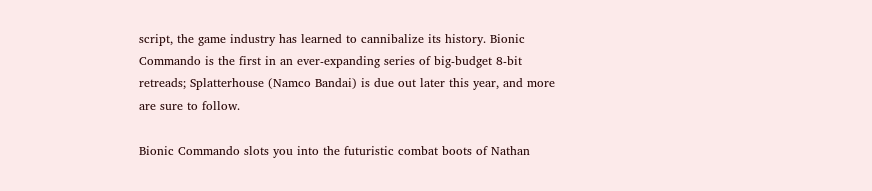script, the game industry has learned to cannibalize its history. Bionic Commando is the first in an ever-expanding series of big-budget 8-bit retreads; Splatterhouse (Namco Bandai) is due out later this year, and more are sure to follow.

Bionic Commando slots you into the futuristic combat boots of Nathan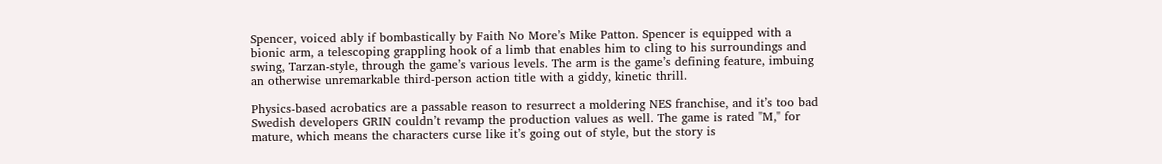Spencer, voiced ably if bombastically by Faith No More’s Mike Patton. Spencer is equipped with a bionic arm, a telescoping grappling hook of a limb that enables him to cling to his surroundings and swing, Tarzan-style, through the game’s various levels. The arm is the game’s defining feature, imbuing an otherwise unremarkable third-person action title with a giddy, kinetic thrill.

Physics-based acrobatics are a passable reason to resurrect a moldering NES franchise, and it’s too bad Swedish developers GRIN couldn’t revamp the production values as well. The game is rated "M," for mature, which means the characters curse like it’s going out of style, but the story is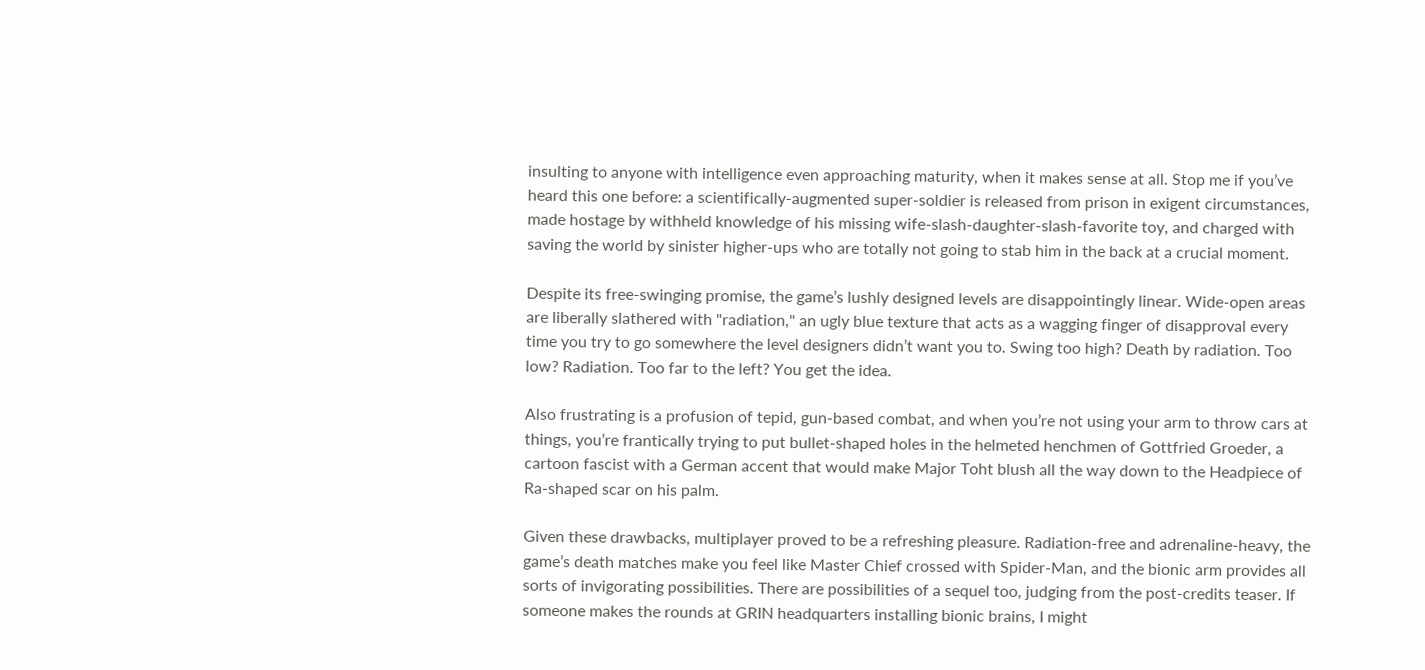insulting to anyone with intelligence even approaching maturity, when it makes sense at all. Stop me if you’ve heard this one before: a scientifically-augmented super-soldier is released from prison in exigent circumstances, made hostage by withheld knowledge of his missing wife-slash-daughter-slash-favorite toy, and charged with saving the world by sinister higher-ups who are totally not going to stab him in the back at a crucial moment.

Despite its free-swinging promise, the game’s lushly designed levels are disappointingly linear. Wide-open areas are liberally slathered with "radiation," an ugly blue texture that acts as a wagging finger of disapproval every time you try to go somewhere the level designers didn’t want you to. Swing too high? Death by radiation. Too low? Radiation. Too far to the left? You get the idea.

Also frustrating is a profusion of tepid, gun-based combat, and when you’re not using your arm to throw cars at things, you’re frantically trying to put bullet-shaped holes in the helmeted henchmen of Gottfried Groeder, a cartoon fascist with a German accent that would make Major Toht blush all the way down to the Headpiece of Ra-shaped scar on his palm.

Given these drawbacks, multiplayer proved to be a refreshing pleasure. Radiation-free and adrenaline-heavy, the game’s death matches make you feel like Master Chief crossed with Spider-Man, and the bionic arm provides all sorts of invigorating possibilities. There are possibilities of a sequel too, judging from the post-credits teaser. If someone makes the rounds at GRIN headquarters installing bionic brains, I might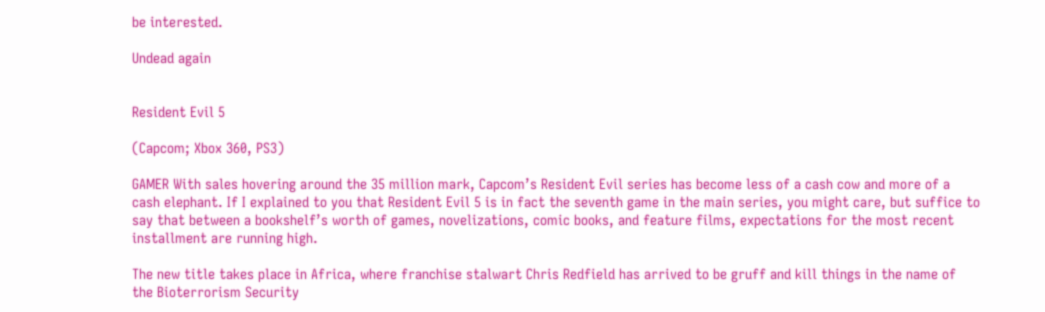be interested.

Undead again


Resident Evil 5

(Capcom; Xbox 360, PS3)

GAMER With sales hovering around the 35 million mark, Capcom’s Resident Evil series has become less of a cash cow and more of a cash elephant. If I explained to you that Resident Evil 5 is in fact the seventh game in the main series, you might care, but suffice to say that between a bookshelf’s worth of games, novelizations, comic books, and feature films, expectations for the most recent installment are running high.

The new title takes place in Africa, where franchise stalwart Chris Redfield has arrived to be gruff and kill things in the name of the Bioterrorism Security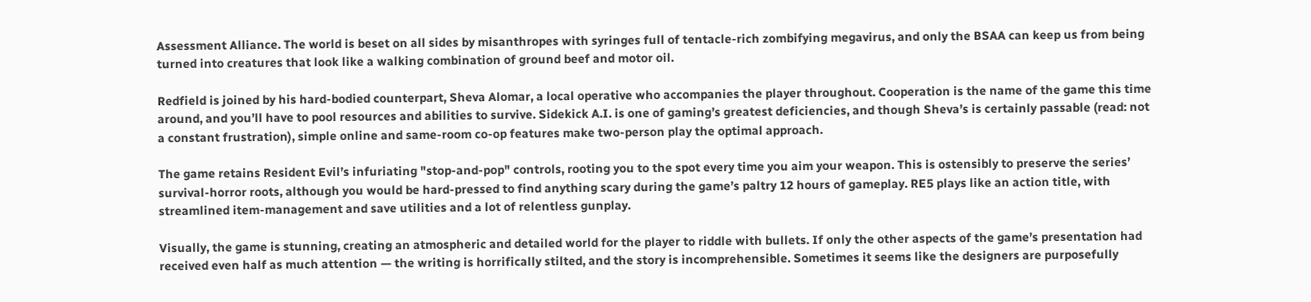Assessment Alliance. The world is beset on all sides by misanthropes with syringes full of tentacle-rich zombifying megavirus, and only the BSAA can keep us from being turned into creatures that look like a walking combination of ground beef and motor oil.

Redfield is joined by his hard-bodied counterpart, Sheva Alomar, a local operative who accompanies the player throughout. Cooperation is the name of the game this time around, and you’ll have to pool resources and abilities to survive. Sidekick A.I. is one of gaming’s greatest deficiencies, and though Sheva’s is certainly passable (read: not a constant frustration), simple online and same-room co-op features make two-person play the optimal approach.

The game retains Resident Evil’s infuriating "stop-and-pop" controls, rooting you to the spot every time you aim your weapon. This is ostensibly to preserve the series’ survival-horror roots, although you would be hard-pressed to find anything scary during the game’s paltry 12 hours of gameplay. RE5 plays like an action title, with streamlined item-management and save utilities and a lot of relentless gunplay.

Visually, the game is stunning, creating an atmospheric and detailed world for the player to riddle with bullets. If only the other aspects of the game’s presentation had received even half as much attention — the writing is horrifically stilted, and the story is incomprehensible. Sometimes it seems like the designers are purposefully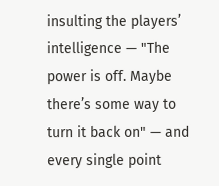insulting the players’ intelligence — "The power is off. Maybe there’s some way to turn it back on" — and every single point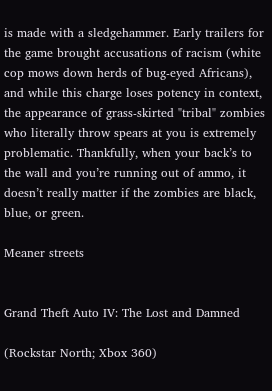is made with a sledgehammer. Early trailers for the game brought accusations of racism (white cop mows down herds of bug-eyed Africans), and while this charge loses potency in context, the appearance of grass-skirted "tribal" zombies who literally throw spears at you is extremely problematic. Thankfully, when your back’s to the wall and you’re running out of ammo, it doesn’t really matter if the zombies are black, blue, or green.

Meaner streets


Grand Theft Auto IV: The Lost and Damned

(Rockstar North; Xbox 360)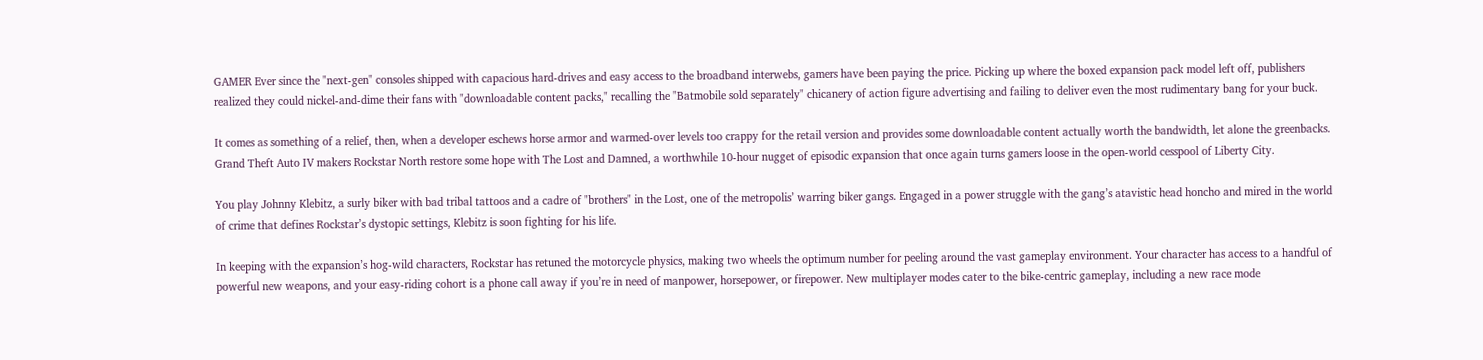GAMER Ever since the "next-gen" consoles shipped with capacious hard-drives and easy access to the broadband interwebs, gamers have been paying the price. Picking up where the boxed expansion pack model left off, publishers realized they could nickel-and-dime their fans with "downloadable content packs," recalling the "Batmobile sold separately" chicanery of action figure advertising and failing to deliver even the most rudimentary bang for your buck.

It comes as something of a relief, then, when a developer eschews horse armor and warmed-over levels too crappy for the retail version and provides some downloadable content actually worth the bandwidth, let alone the greenbacks. Grand Theft Auto IV makers Rockstar North restore some hope with The Lost and Damned, a worthwhile 10-hour nugget of episodic expansion that once again turns gamers loose in the open-world cesspool of Liberty City.

You play Johnny Klebitz, a surly biker with bad tribal tattoos and a cadre of "brothers" in the Lost, one of the metropolis’ warring biker gangs. Engaged in a power struggle with the gang’s atavistic head honcho and mired in the world of crime that defines Rockstar’s dystopic settings, Klebitz is soon fighting for his life.

In keeping with the expansion’s hog-wild characters, Rockstar has retuned the motorcycle physics, making two wheels the optimum number for peeling around the vast gameplay environment. Your character has access to a handful of powerful new weapons, and your easy-riding cohort is a phone call away if you’re in need of manpower, horsepower, or firepower. New multiplayer modes cater to the bike-centric gameplay, including a new race mode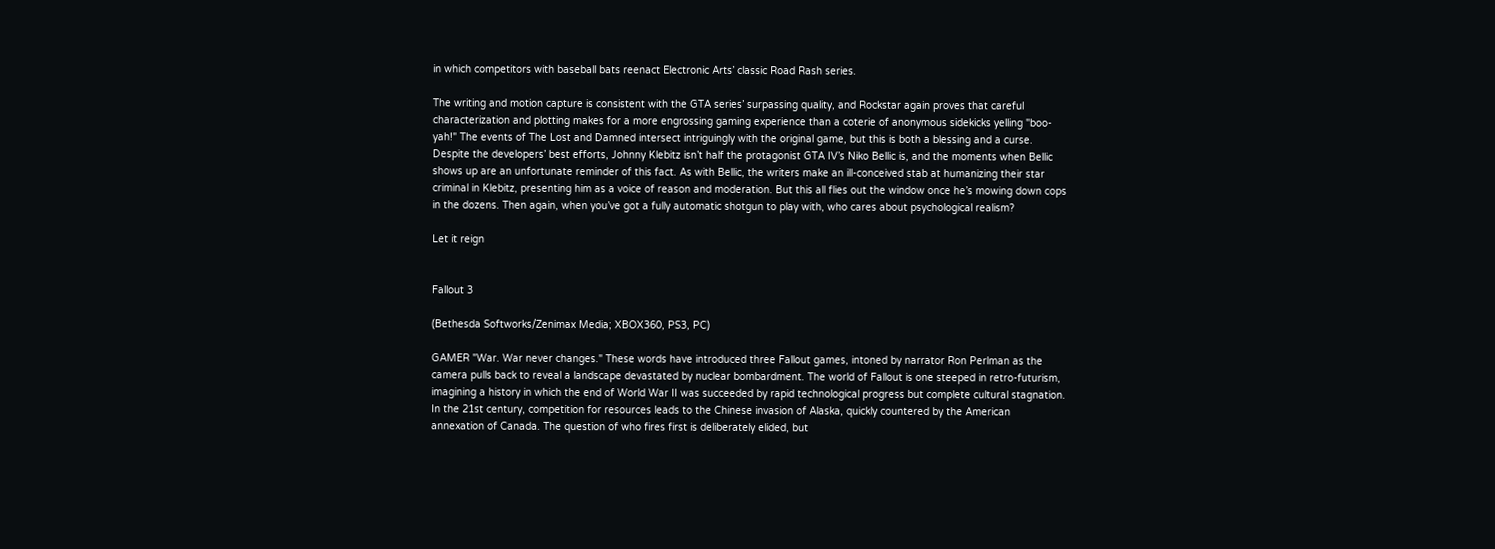in which competitors with baseball bats reenact Electronic Arts’ classic Road Rash series.

The writing and motion capture is consistent with the GTA series’ surpassing quality, and Rockstar again proves that careful characterization and plotting makes for a more engrossing gaming experience than a coterie of anonymous sidekicks yelling "boo-yah!" The events of The Lost and Damned intersect intriguingly with the original game, but this is both a blessing and a curse. Despite the developers’ best efforts, Johnny Klebitz isn’t half the protagonist GTA IV’s Niko Bellic is, and the moments when Bellic shows up are an unfortunate reminder of this fact. As with Bellic, the writers make an ill-conceived stab at humanizing their star criminal in Klebitz, presenting him as a voice of reason and moderation. But this all flies out the window once he’s mowing down cops in the dozens. Then again, when you’ve got a fully automatic shotgun to play with, who cares about psychological realism?

Let it reign


Fallout 3

(Bethesda Softworks/Zenimax Media; XBOX360, PS3, PC)

GAMER "War. War never changes." These words have introduced three Fallout games, intoned by narrator Ron Perlman as the camera pulls back to reveal a landscape devastated by nuclear bombardment. The world of Fallout is one steeped in retro-futurism, imagining a history in which the end of World War II was succeeded by rapid technological progress but complete cultural stagnation. In the 21st century, competition for resources leads to the Chinese invasion of Alaska, quickly countered by the American annexation of Canada. The question of who fires first is deliberately elided, but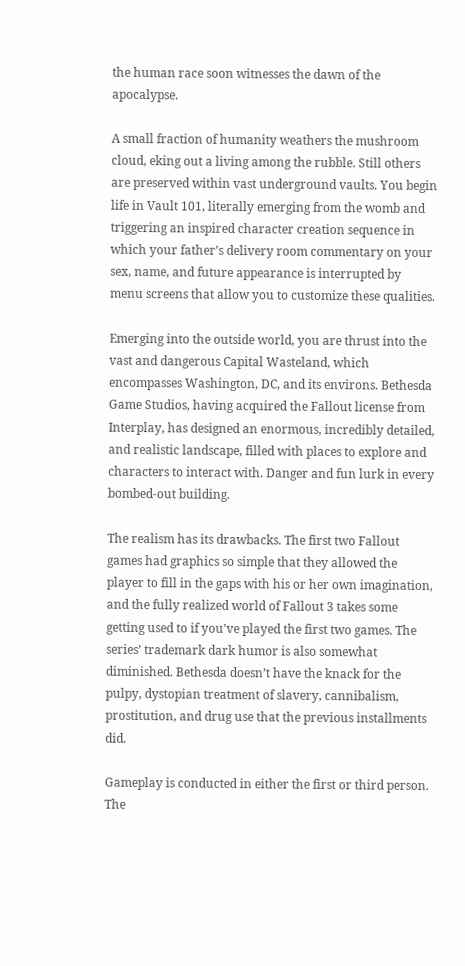the human race soon witnesses the dawn of the apocalypse.

A small fraction of humanity weathers the mushroom cloud, eking out a living among the rubble. Still others are preserved within vast underground vaults. You begin life in Vault 101, literally emerging from the womb and triggering an inspired character creation sequence in which your father’s delivery room commentary on your sex, name, and future appearance is interrupted by menu screens that allow you to customize these qualities.

Emerging into the outside world, you are thrust into the vast and dangerous Capital Wasteland, which encompasses Washington, DC, and its environs. Bethesda Game Studios, having acquired the Fallout license from Interplay, has designed an enormous, incredibly detailed, and realistic landscape, filled with places to explore and characters to interact with. Danger and fun lurk in every bombed-out building.

The realism has its drawbacks. The first two Fallout games had graphics so simple that they allowed the player to fill in the gaps with his or her own imagination, and the fully realized world of Fallout 3 takes some getting used to if you’ve played the first two games. The series’ trademark dark humor is also somewhat diminished. Bethesda doesn’t have the knack for the pulpy, dystopian treatment of slavery, cannibalism, prostitution, and drug use that the previous installments did.

Gameplay is conducted in either the first or third person. The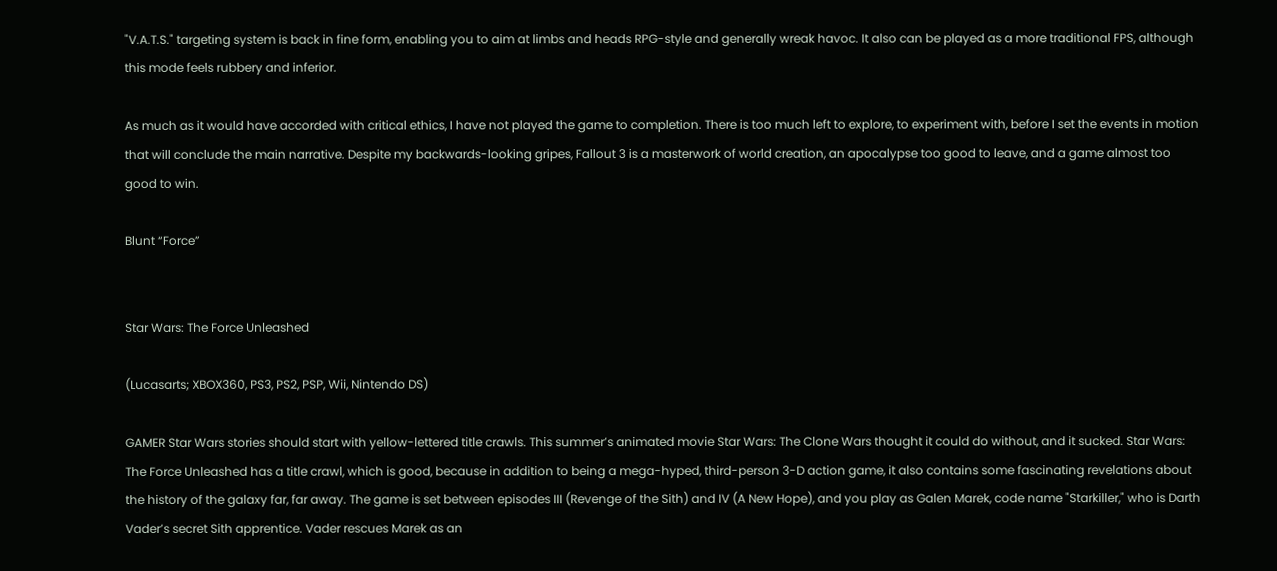"V.A.T.S." targeting system is back in fine form, enabling you to aim at limbs and heads RPG-style and generally wreak havoc. It also can be played as a more traditional FPS, although this mode feels rubbery and inferior.

As much as it would have accorded with critical ethics, I have not played the game to completion. There is too much left to explore, to experiment with, before I set the events in motion that will conclude the main narrative. Despite my backwards-looking gripes, Fallout 3 is a masterwork of world creation, an apocalypse too good to leave, and a game almost too good to win.

Blunt “Force”


Star Wars: The Force Unleashed

(Lucasarts; XBOX360, PS3, PS2, PSP, Wii, Nintendo DS)

GAMER Star Wars stories should start with yellow-lettered title crawls. This summer’s animated movie Star Wars: The Clone Wars thought it could do without, and it sucked. Star Wars: The Force Unleashed has a title crawl, which is good, because in addition to being a mega-hyped, third-person 3-D action game, it also contains some fascinating revelations about the history of the galaxy far, far away. The game is set between episodes III (Revenge of the Sith) and IV (A New Hope), and you play as Galen Marek, code name "Starkiller," who is Darth Vader’s secret Sith apprentice. Vader rescues Marek as an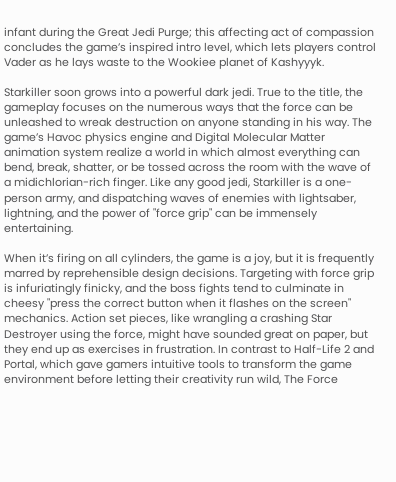infant during the Great Jedi Purge; this affecting act of compassion concludes the game’s inspired intro level, which lets players control Vader as he lays waste to the Wookiee planet of Kashyyyk.

Starkiller soon grows into a powerful dark jedi. True to the title, the gameplay focuses on the numerous ways that the force can be unleashed to wreak destruction on anyone standing in his way. The game’s Havoc physics engine and Digital Molecular Matter animation system realize a world in which almost everything can bend, break, shatter, or be tossed across the room with the wave of a midichlorian-rich finger. Like any good jedi, Starkiller is a one-person army, and dispatching waves of enemies with lightsaber, lightning, and the power of "force grip" can be immensely entertaining.

When it’s firing on all cylinders, the game is a joy, but it is frequently marred by reprehensible design decisions. Targeting with force grip is infuriatingly finicky, and the boss fights tend to culminate in cheesy "press the correct button when it flashes on the screen" mechanics. Action set pieces, like wrangling a crashing Star Destroyer using the force, might have sounded great on paper, but they end up as exercises in frustration. In contrast to Half-Life 2 and Portal, which gave gamers intuitive tools to transform the game environment before letting their creativity run wild, The Force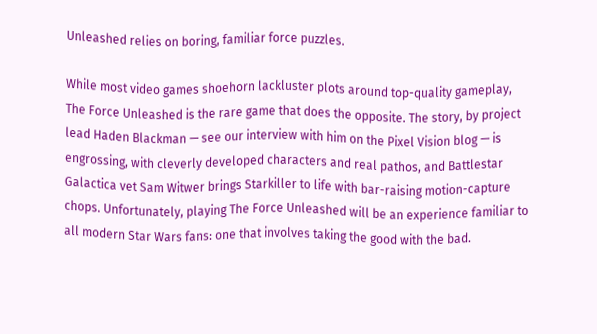Unleashed relies on boring, familiar force puzzles.

While most video games shoehorn lackluster plots around top-quality gameplay, The Force Unleashed is the rare game that does the opposite. The story, by project lead Haden Blackman — see our interview with him on the Pixel Vision blog — is engrossing, with cleverly developed characters and real pathos, and Battlestar Galactica vet Sam Witwer brings Starkiller to life with bar-raising motion-capture chops. Unfortunately, playing The Force Unleashed will be an experience familiar to all modern Star Wars fans: one that involves taking the good with the bad.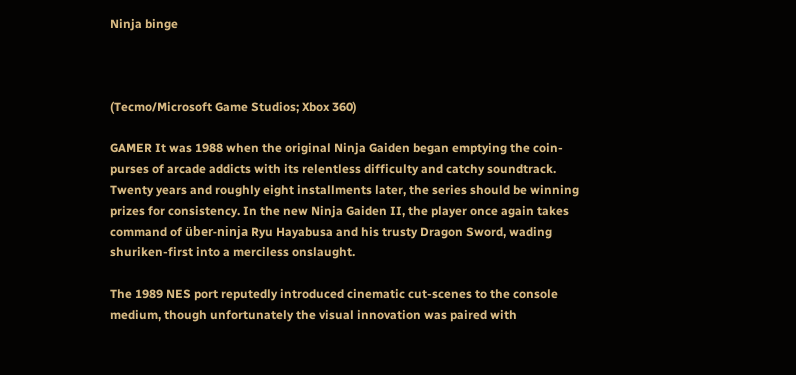Ninja binge



(Tecmo/Microsoft Game Studios; Xbox 360)

GAMER It was 1988 when the original Ninja Gaiden began emptying the coin-purses of arcade addicts with its relentless difficulty and catchy soundtrack. Twenty years and roughly eight installments later, the series should be winning prizes for consistency. In the new Ninja Gaiden II, the player once again takes command of über-ninja Ryu Hayabusa and his trusty Dragon Sword, wading shuriken-first into a merciless onslaught.

The 1989 NES port reputedly introduced cinematic cut-scenes to the console medium, though unfortunately the visual innovation was paired with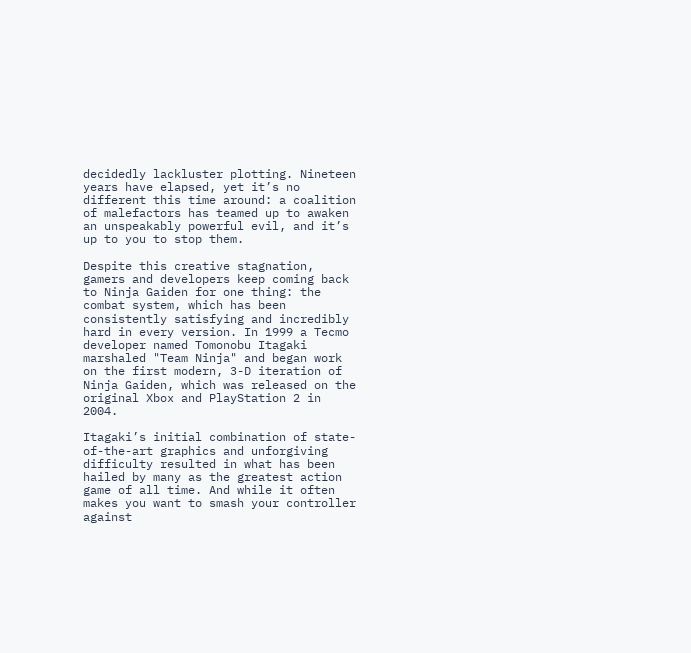decidedly lackluster plotting. Nineteen years have elapsed, yet it’s no different this time around: a coalition of malefactors has teamed up to awaken an unspeakably powerful evil, and it’s up to you to stop them.

Despite this creative stagnation, gamers and developers keep coming back to Ninja Gaiden for one thing: the combat system, which has been consistently satisfying and incredibly hard in every version. In 1999 a Tecmo developer named Tomonobu Itagaki marshaled "Team Ninja" and began work on the first modern, 3-D iteration of Ninja Gaiden, which was released on the original Xbox and PlayStation 2 in 2004.

Itagaki’s initial combination of state-of-the-art graphics and unforgiving difficulty resulted in what has been hailed by many as the greatest action game of all time. And while it often makes you want to smash your controller against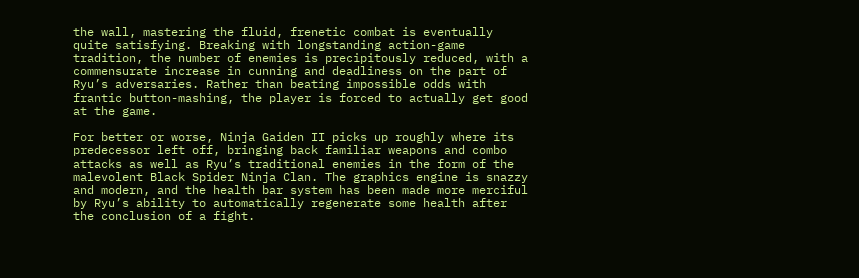the wall, mastering the fluid, frenetic combat is eventually quite satisfying. Breaking with longstanding action-game tradition, the number of enemies is precipitously reduced, with a commensurate increase in cunning and deadliness on the part of Ryu’s adversaries. Rather than beating impossible odds with frantic button-mashing, the player is forced to actually get good at the game.

For better or worse, Ninja Gaiden II picks up roughly where its predecessor left off, bringing back familiar weapons and combo attacks as well as Ryu’s traditional enemies in the form of the malevolent Black Spider Ninja Clan. The graphics engine is snazzy and modern, and the health bar system has been made more merciful by Ryu’s ability to automatically regenerate some health after the conclusion of a fight.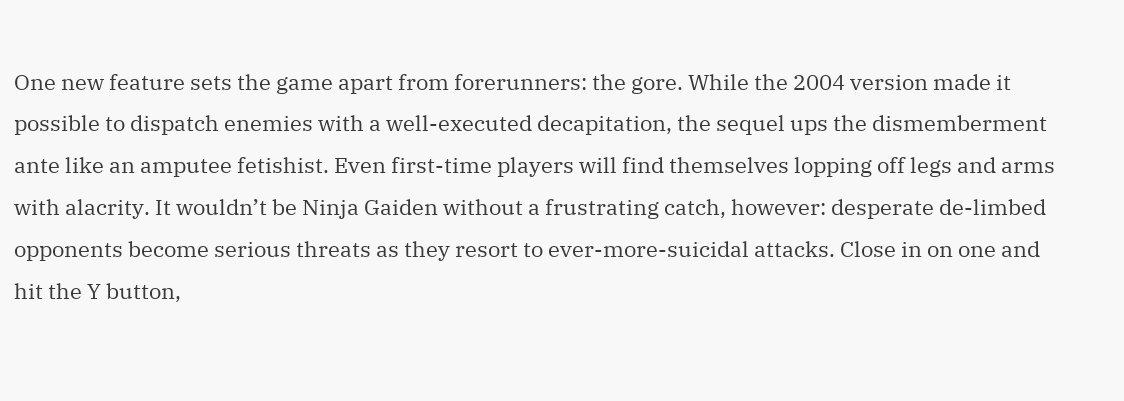One new feature sets the game apart from forerunners: the gore. While the 2004 version made it possible to dispatch enemies with a well-executed decapitation, the sequel ups the dismemberment ante like an amputee fetishist. Even first-time players will find themselves lopping off legs and arms with alacrity. It wouldn’t be Ninja Gaiden without a frustrating catch, however: desperate de-limbed opponents become serious threats as they resort to ever-more-suicidal attacks. Close in on one and hit the Y button,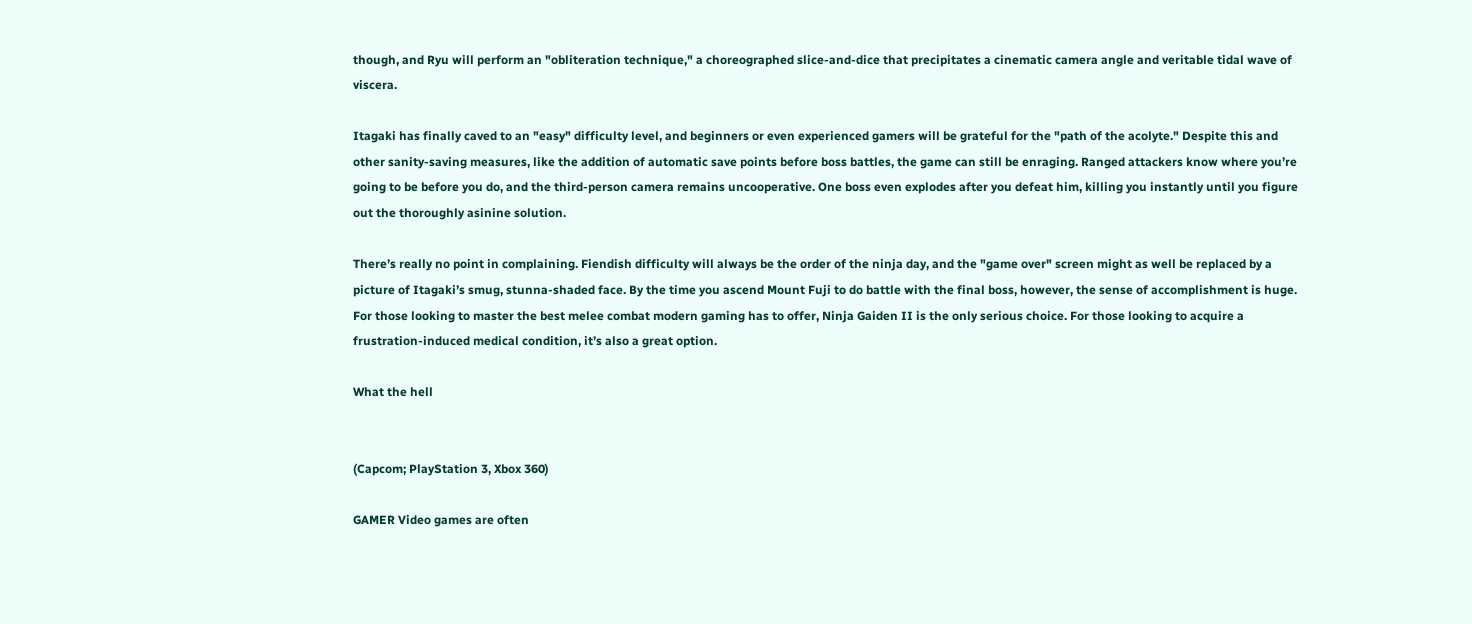though, and Ryu will perform an "obliteration technique," a choreographed slice-and-dice that precipitates a cinematic camera angle and veritable tidal wave of viscera.

Itagaki has finally caved to an "easy" difficulty level, and beginners or even experienced gamers will be grateful for the "path of the acolyte." Despite this and other sanity-saving measures, like the addition of automatic save points before boss battles, the game can still be enraging. Ranged attackers know where you’re going to be before you do, and the third-person camera remains uncooperative. One boss even explodes after you defeat him, killing you instantly until you figure out the thoroughly asinine solution.

There’s really no point in complaining. Fiendish difficulty will always be the order of the ninja day, and the "game over" screen might as well be replaced by a picture of Itagaki’s smug, stunna-shaded face. By the time you ascend Mount Fuji to do battle with the final boss, however, the sense of accomplishment is huge. For those looking to master the best melee combat modern gaming has to offer, Ninja Gaiden II is the only serious choice. For those looking to acquire a frustration-induced medical condition, it’s also a great option.

What the hell


(Capcom; PlayStation 3, Xbox 360)

GAMER Video games are often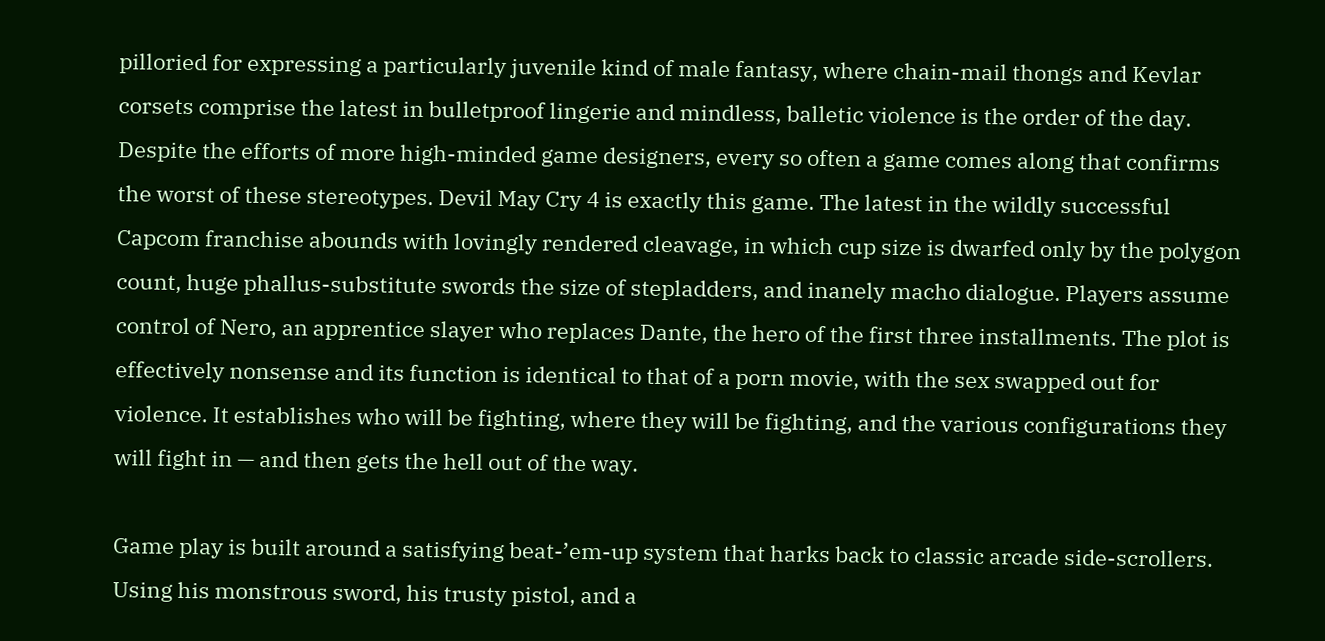pilloried for expressing a particularly juvenile kind of male fantasy, where chain-mail thongs and Kevlar corsets comprise the latest in bulletproof lingerie and mindless, balletic violence is the order of the day. Despite the efforts of more high-minded game designers, every so often a game comes along that confirms the worst of these stereotypes. Devil May Cry 4 is exactly this game. The latest in the wildly successful Capcom franchise abounds with lovingly rendered cleavage, in which cup size is dwarfed only by the polygon count, huge phallus-substitute swords the size of stepladders, and inanely macho dialogue. Players assume control of Nero, an apprentice slayer who replaces Dante, the hero of the first three installments. The plot is effectively nonsense and its function is identical to that of a porn movie, with the sex swapped out for violence. It establishes who will be fighting, where they will be fighting, and the various configurations they will fight in — and then gets the hell out of the way.

Game play is built around a satisfying beat-’em-up system that harks back to classic arcade side-scrollers. Using his monstrous sword, his trusty pistol, and a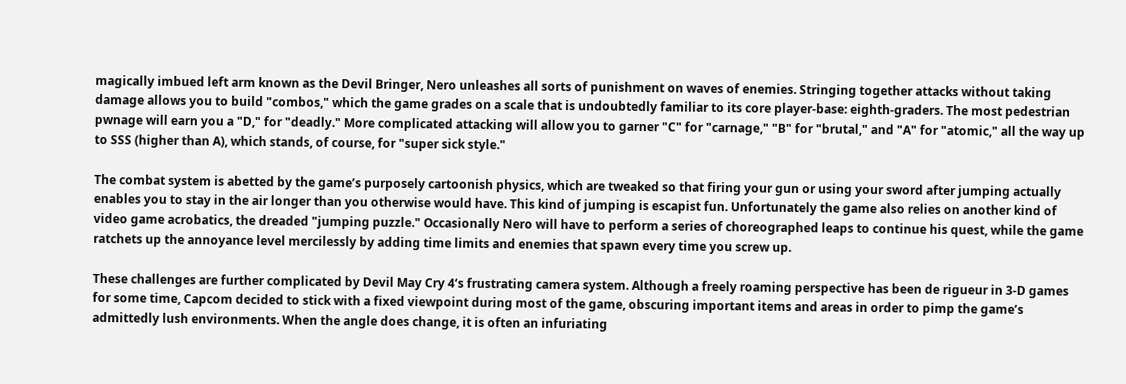magically imbued left arm known as the Devil Bringer, Nero unleashes all sorts of punishment on waves of enemies. Stringing together attacks without taking damage allows you to build "combos," which the game grades on a scale that is undoubtedly familiar to its core player-base: eighth-graders. The most pedestrian pwnage will earn you a "D," for "deadly." More complicated attacking will allow you to garner "C" for "carnage," "B" for "brutal," and "A" for "atomic," all the way up to SSS (higher than A), which stands, of course, for "super sick style."

The combat system is abetted by the game’s purposely cartoonish physics, which are tweaked so that firing your gun or using your sword after jumping actually enables you to stay in the air longer than you otherwise would have. This kind of jumping is escapist fun. Unfortunately the game also relies on another kind of video game acrobatics, the dreaded "jumping puzzle." Occasionally Nero will have to perform a series of choreographed leaps to continue his quest, while the game ratchets up the annoyance level mercilessly by adding time limits and enemies that spawn every time you screw up.

These challenges are further complicated by Devil May Cry 4‘s frustrating camera system. Although a freely roaming perspective has been de rigueur in 3-D games for some time, Capcom decided to stick with a fixed viewpoint during most of the game, obscuring important items and areas in order to pimp the game’s admittedly lush environments. When the angle does change, it is often an infuriating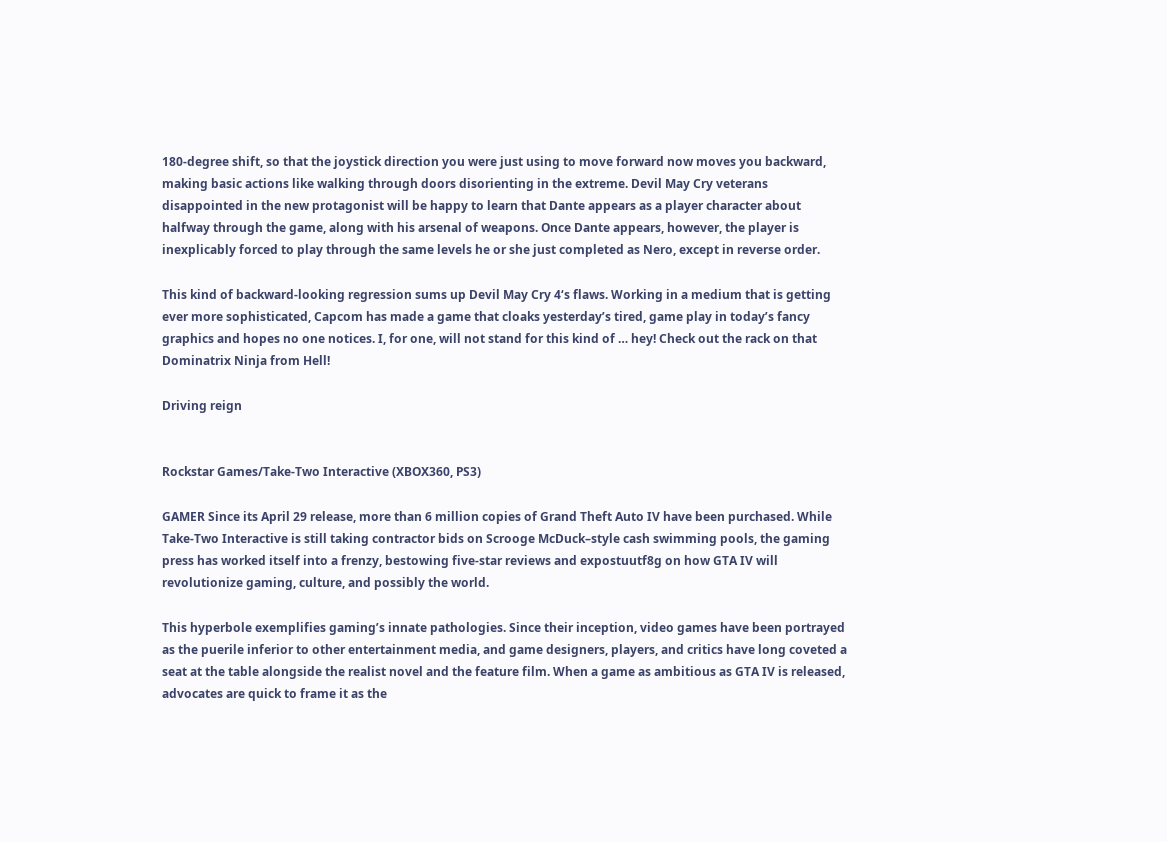180-degree shift, so that the joystick direction you were just using to move forward now moves you backward, making basic actions like walking through doors disorienting in the extreme. Devil May Cry veterans disappointed in the new protagonist will be happy to learn that Dante appears as a player character about halfway through the game, along with his arsenal of weapons. Once Dante appears, however, the player is inexplicably forced to play through the same levels he or she just completed as Nero, except in reverse order.

This kind of backward-looking regression sums up Devil May Cry 4‘s flaws. Working in a medium that is getting ever more sophisticated, Capcom has made a game that cloaks yesterday’s tired, game play in today’s fancy graphics and hopes no one notices. I, for one, will not stand for this kind of … hey! Check out the rack on that Dominatrix Ninja from Hell!

Driving reign


Rockstar Games/Take-Two Interactive (XBOX360, PS3)

GAMER Since its April 29 release, more than 6 million copies of Grand Theft Auto IV have been purchased. While Take-Two Interactive is still taking contractor bids on Scrooge McDuck–style cash swimming pools, the gaming press has worked itself into a frenzy, bestowing five-star reviews and expostuutf8g on how GTA IV will revolutionize gaming, culture, and possibly the world.

This hyperbole exemplifies gaming’s innate pathologies. Since their inception, video games have been portrayed as the puerile inferior to other entertainment media, and game designers, players, and critics have long coveted a seat at the table alongside the realist novel and the feature film. When a game as ambitious as GTA IV is released, advocates are quick to frame it as the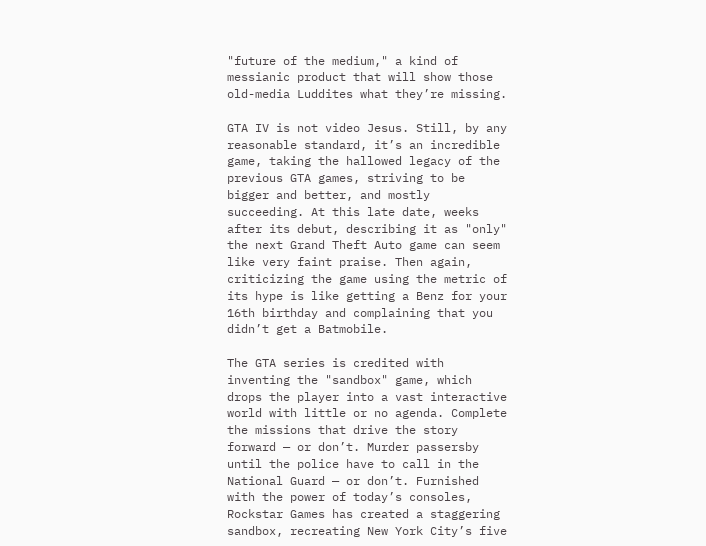"future of the medium," a kind of messianic product that will show those old-media Luddites what they’re missing.

GTA IV is not video Jesus. Still, by any reasonable standard, it’s an incredible game, taking the hallowed legacy of the previous GTA games, striving to be bigger and better, and mostly succeeding. At this late date, weeks after its debut, describing it as "only" the next Grand Theft Auto game can seem like very faint praise. Then again, criticizing the game using the metric of its hype is like getting a Benz for your 16th birthday and complaining that you didn’t get a Batmobile.

The GTA series is credited with inventing the "sandbox" game, which drops the player into a vast interactive world with little or no agenda. Complete the missions that drive the story forward — or don’t. Murder passersby until the police have to call in the National Guard — or don’t. Furnished with the power of today’s consoles, Rockstar Games has created a staggering sandbox, recreating New York City’s five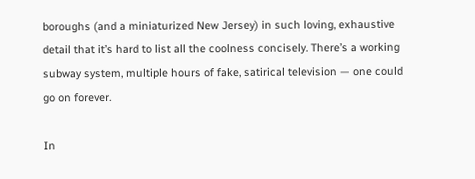boroughs (and a miniaturized New Jersey) in such loving, exhaustive detail that it’s hard to list all the coolness concisely. There’s a working subway system, multiple hours of fake, satirical television — one could go on forever.

In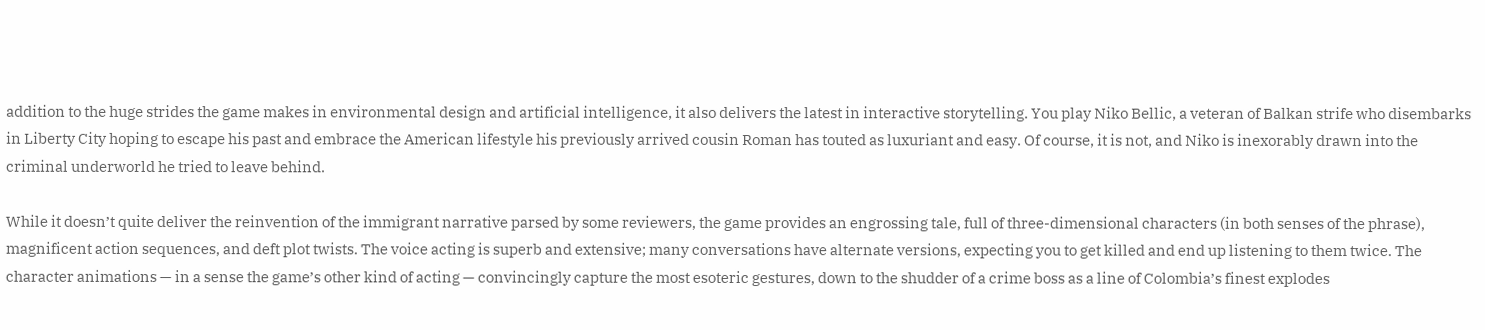addition to the huge strides the game makes in environmental design and artificial intelligence, it also delivers the latest in interactive storytelling. You play Niko Bellic, a veteran of Balkan strife who disembarks in Liberty City hoping to escape his past and embrace the American lifestyle his previously arrived cousin Roman has touted as luxuriant and easy. Of course, it is not, and Niko is inexorably drawn into the criminal underworld he tried to leave behind.

While it doesn’t quite deliver the reinvention of the immigrant narrative parsed by some reviewers, the game provides an engrossing tale, full of three-dimensional characters (in both senses of the phrase), magnificent action sequences, and deft plot twists. The voice acting is superb and extensive; many conversations have alternate versions, expecting you to get killed and end up listening to them twice. The character animations — in a sense the game’s other kind of acting — convincingly capture the most esoteric gestures, down to the shudder of a crime boss as a line of Colombia’s finest explodes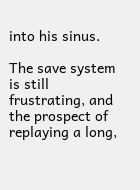into his sinus.

The save system is still frustrating, and the prospect of replaying a long,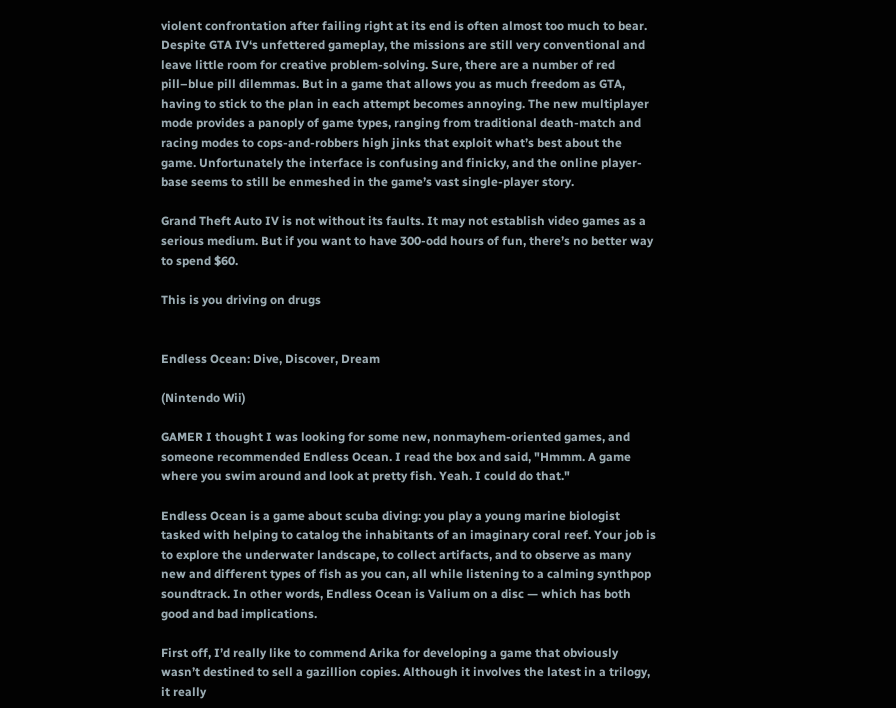violent confrontation after failing right at its end is often almost too much to bear. Despite GTA IV‘s unfettered gameplay, the missions are still very conventional and leave little room for creative problem-solving. Sure, there are a number of red pill–blue pill dilemmas. But in a game that allows you as much freedom as GTA, having to stick to the plan in each attempt becomes annoying. The new multiplayer mode provides a panoply of game types, ranging from traditional death-match and racing modes to cops-and-robbers high jinks that exploit what’s best about the game. Unfortunately the interface is confusing and finicky, and the online player-base seems to still be enmeshed in the game’s vast single-player story.

Grand Theft Auto IV is not without its faults. It may not establish video games as a serious medium. But if you want to have 300-odd hours of fun, there’s no better way to spend $60.

This is you driving on drugs


Endless Ocean: Dive, Discover, Dream

(Nintendo Wii)

GAMER I thought I was looking for some new, nonmayhem-oriented games, and someone recommended Endless Ocean. I read the box and said, "Hmmm. A game where you swim around and look at pretty fish. Yeah. I could do that."

Endless Ocean is a game about scuba diving: you play a young marine biologist tasked with helping to catalog the inhabitants of an imaginary coral reef. Your job is to explore the underwater landscape, to collect artifacts, and to observe as many new and different types of fish as you can, all while listening to a calming synthpop soundtrack. In other words, Endless Ocean is Valium on a disc — which has both good and bad implications.

First off, I’d really like to commend Arika for developing a game that obviously wasn’t destined to sell a gazillion copies. Although it involves the latest in a trilogy, it really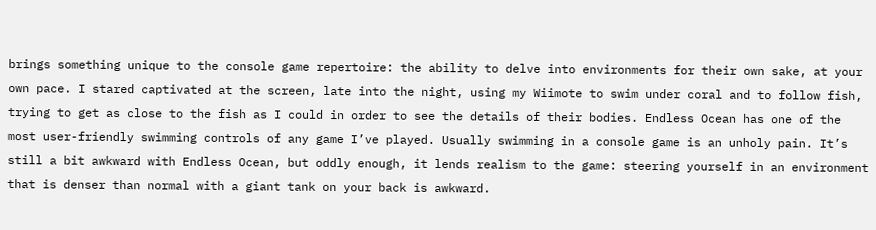brings something unique to the console game repertoire: the ability to delve into environments for their own sake, at your own pace. I stared captivated at the screen, late into the night, using my Wiimote to swim under coral and to follow fish, trying to get as close to the fish as I could in order to see the details of their bodies. Endless Ocean has one of the most user-friendly swimming controls of any game I’ve played. Usually swimming in a console game is an unholy pain. It’s still a bit awkward with Endless Ocean, but oddly enough, it lends realism to the game: steering yourself in an environment that is denser than normal with a giant tank on your back is awkward.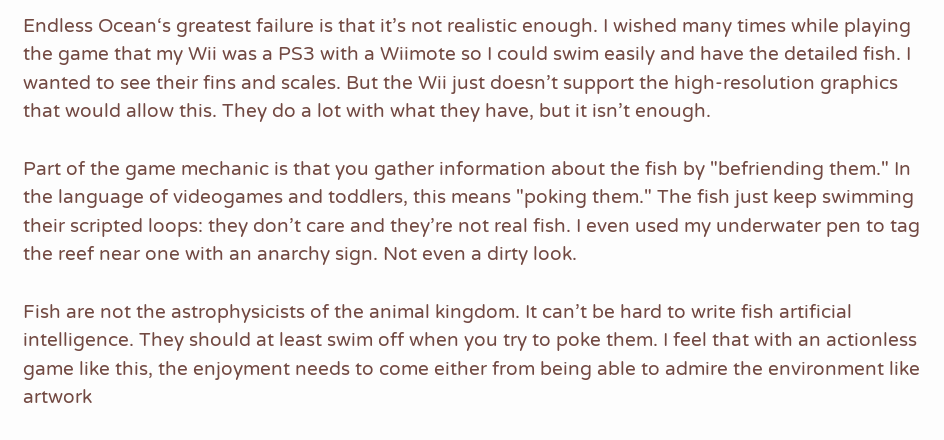Endless Ocean‘s greatest failure is that it’s not realistic enough. I wished many times while playing the game that my Wii was a PS3 with a Wiimote so I could swim easily and have the detailed fish. I wanted to see their fins and scales. But the Wii just doesn’t support the high-resolution graphics that would allow this. They do a lot with what they have, but it isn’t enough.

Part of the game mechanic is that you gather information about the fish by "befriending them." In the language of videogames and toddlers, this means "poking them." The fish just keep swimming their scripted loops: they don’t care and they’re not real fish. I even used my underwater pen to tag the reef near one with an anarchy sign. Not even a dirty look.

Fish are not the astrophysicists of the animal kingdom. It can’t be hard to write fish artificial intelligence. They should at least swim off when you try to poke them. I feel that with an actionless game like this, the enjoyment needs to come either from being able to admire the environment like artwork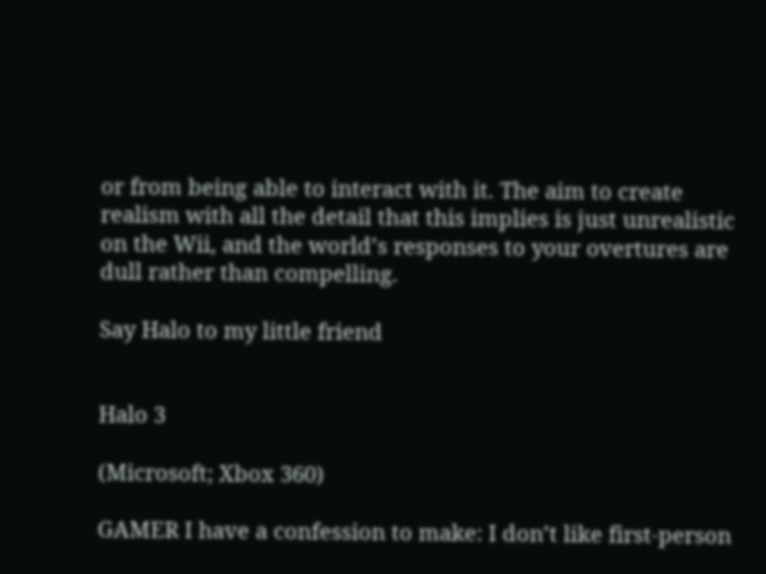or from being able to interact with it. The aim to create realism with all the detail that this implies is just unrealistic on the Wii, and the world’s responses to your overtures are dull rather than compelling.

Say Halo to my little friend


Halo 3

(Microsoft; Xbox 360)

GAMER I have a confession to make: I don’t like first-person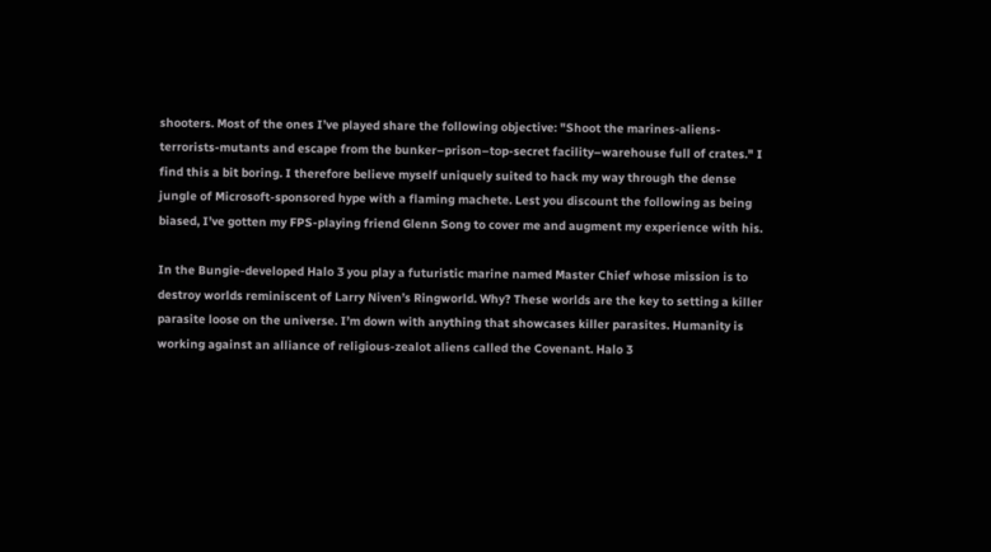shooters. Most of the ones I’ve played share the following objective: "Shoot the marines-aliens-terrorists-mutants and escape from the bunker–prison–top-secret facility–warehouse full of crates." I find this a bit boring. I therefore believe myself uniquely suited to hack my way through the dense jungle of Microsoft-sponsored hype with a flaming machete. Lest you discount the following as being biased, I’ve gotten my FPS-playing friend Glenn Song to cover me and augment my experience with his.

In the Bungie-developed Halo 3 you play a futuristic marine named Master Chief whose mission is to destroy worlds reminiscent of Larry Niven’s Ringworld. Why? These worlds are the key to setting a killer parasite loose on the universe. I’m down with anything that showcases killer parasites. Humanity is working against an alliance of religious-zealot aliens called the Covenant. Halo 3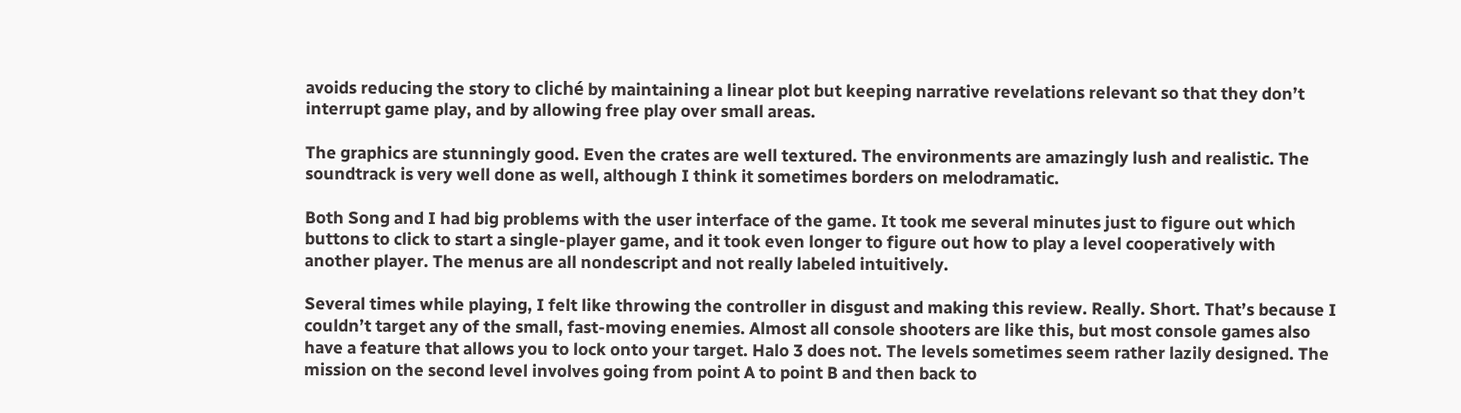avoids reducing the story to cliché by maintaining a linear plot but keeping narrative revelations relevant so that they don’t interrupt game play, and by allowing free play over small areas.

The graphics are stunningly good. Even the crates are well textured. The environments are amazingly lush and realistic. The soundtrack is very well done as well, although I think it sometimes borders on melodramatic.

Both Song and I had big problems with the user interface of the game. It took me several minutes just to figure out which buttons to click to start a single-player game, and it took even longer to figure out how to play a level cooperatively with another player. The menus are all nondescript and not really labeled intuitively.

Several times while playing, I felt like throwing the controller in disgust and making this review. Really. Short. That’s because I couldn’t target any of the small, fast-moving enemies. Almost all console shooters are like this, but most console games also have a feature that allows you to lock onto your target. Halo 3 does not. The levels sometimes seem rather lazily designed. The mission on the second level involves going from point A to point B and then back to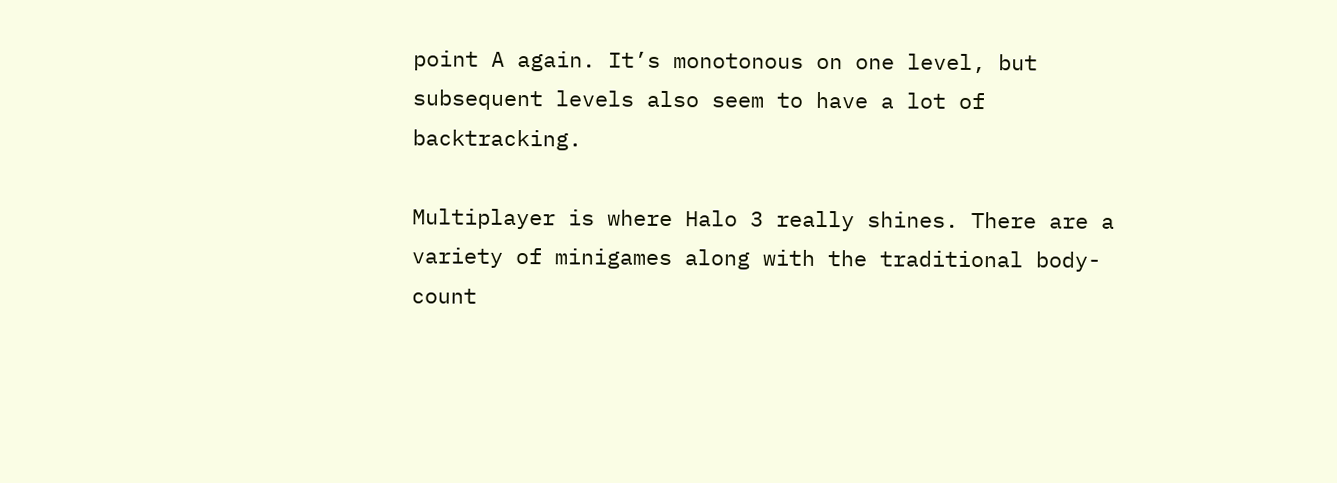point A again. It’s monotonous on one level, but subsequent levels also seem to have a lot of backtracking.

Multiplayer is where Halo 3 really shines. There are a variety of minigames along with the traditional body-count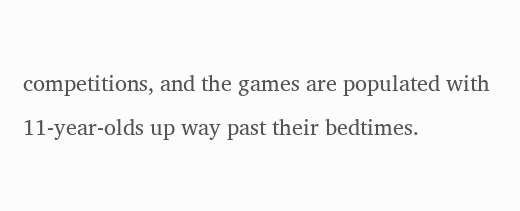competitions, and the games are populated with 11-year-olds up way past their bedtimes.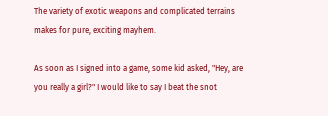The variety of exotic weapons and complicated terrains makes for pure, exciting mayhem.

As soon as I signed into a game, some kid asked, "Hey, are you really a girl?" I would like to say I beat the snot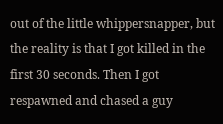out of the little whippersnapper, but the reality is that I got killed in the first 30 seconds. Then I got respawned and chased a guy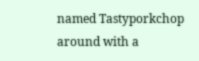named Tastyporkchop around with a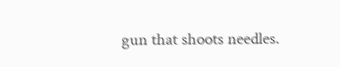gun that shoots needles.